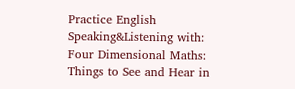Practice English Speaking&Listening with: Four Dimensional Maths: Things to See and Hear in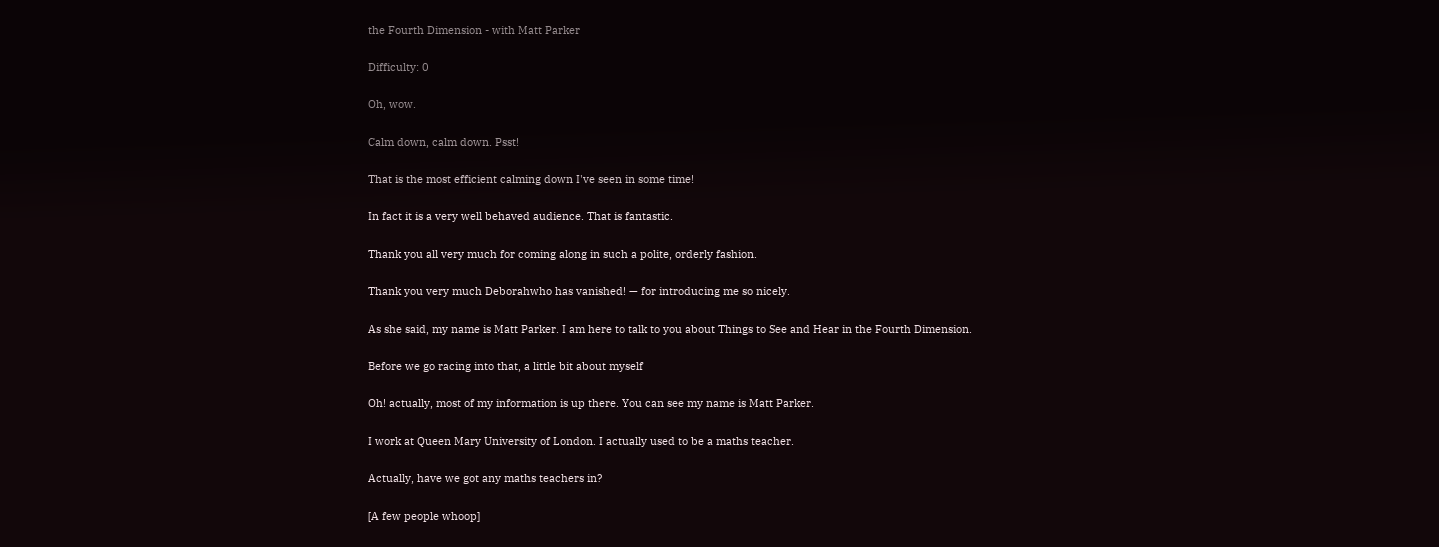the Fourth Dimension - with Matt Parker

Difficulty: 0

Oh, wow.

Calm down, calm down. Psst!

That is the most efficient calming down I've seen in some time!

In fact it is a very well behaved audience. That is fantastic.

Thank you all very much for coming along in such a polite, orderly fashion.

Thank you very much Deborahwho has vanished! — for introducing me so nicely.

As she said, my name is Matt Parker. I am here to talk to you about Things to See and Hear in the Fourth Dimension.

Before we go racing into that, a little bit about myself

Oh! actually, most of my information is up there. You can see my name is Matt Parker.

I work at Queen Mary University of London. I actually used to be a maths teacher.

Actually, have we got any maths teachers in?

[A few people whoop]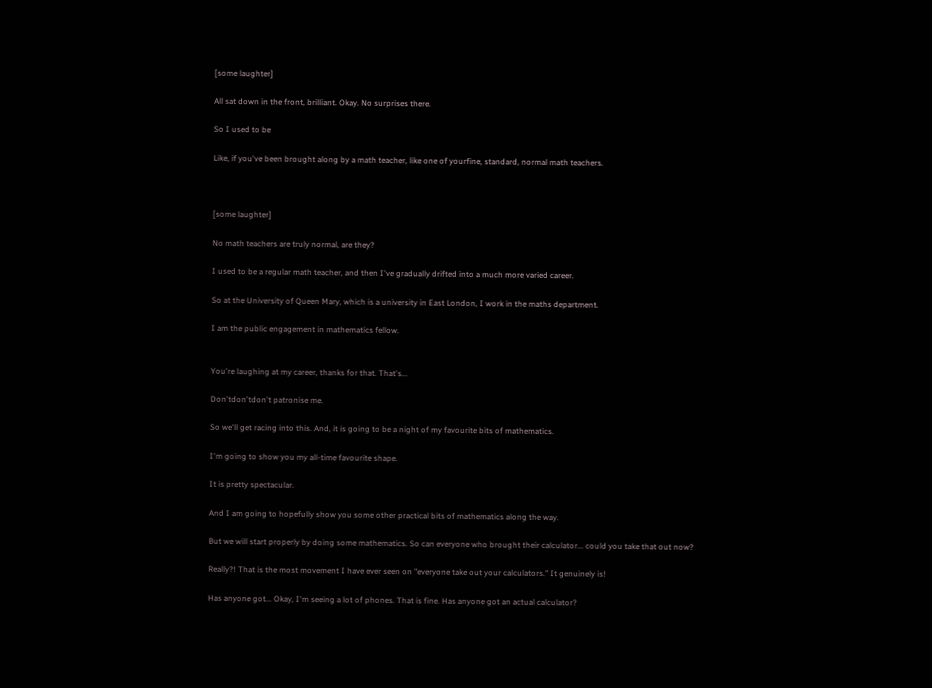[some laughter]

All sat down in the front, brilliant. Okay. No surprises there.

So I used to be

Like, if you've been brought along by a math teacher, like one of yourfine, standard, normal math teachers.



[some laughter]

No math teachers are truly normal, are they?

I used to be a regular math teacher, and then I've gradually drifted into a much more varied career.

So at the University of Queen Mary, which is a university in East London, I work in the maths department.

I am the public engagement in mathematics fellow.


You're laughing at my career, thanks for that. That's...

Don'tdon'tdon't patronise me.

So we'll get racing into this. And, it is going to be a night of my favourite bits of mathematics.

I'm going to show you my all-time favourite shape.

It is pretty spectacular.

And I am going to hopefully show you some other practical bits of mathematics along the way.

But we will start properly by doing some mathematics. So can everyone who brought their calculator... could you take that out now?

Really?! That is the most movement I have ever seen on "everyone take out your calculators." It genuinely is!

Has anyone got... Okay, I'm seeing a lot of phones. That is fine. Has anyone got an actual calculator?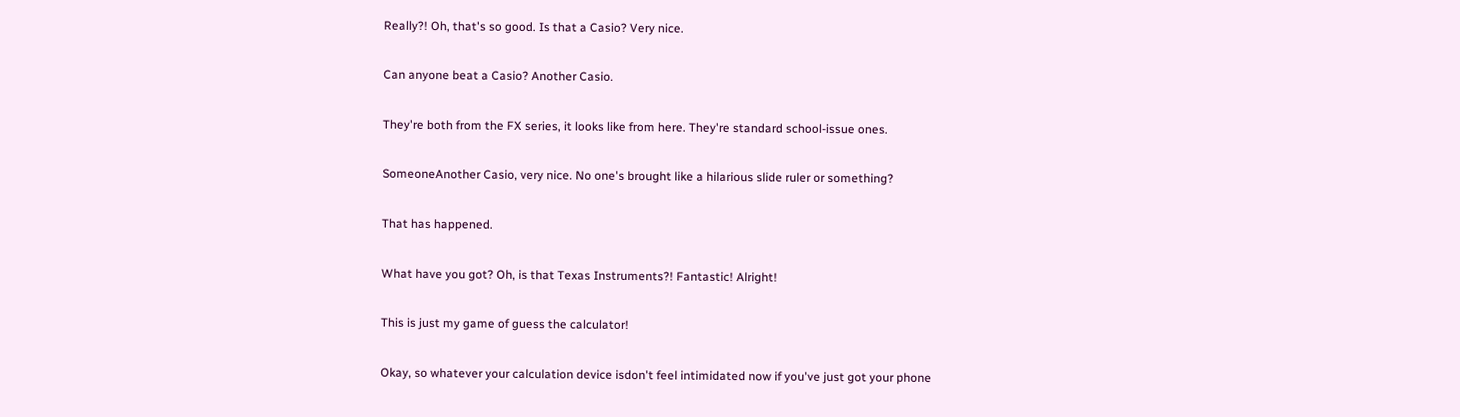Really?! Oh, that's so good. Is that a Casio? Very nice.

Can anyone beat a Casio? Another Casio.

They're both from the FX series, it looks like from here. They're standard school-issue ones.

SomeoneAnother Casio, very nice. No one's brought like a hilarious slide ruler or something?

That has happened.

What have you got? Oh, is that Texas Instruments?! Fantastic! Alright!

This is just my game of guess the calculator!

Okay, so whatever your calculation device isdon't feel intimidated now if you've just got your phone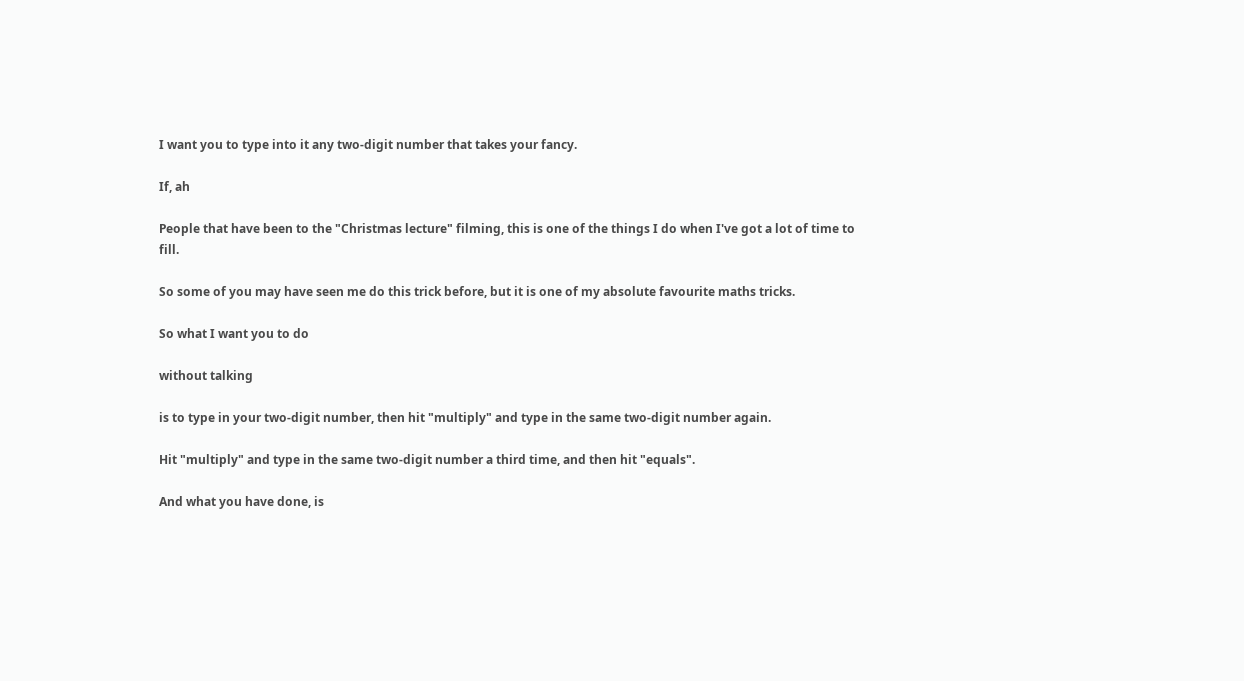I want you to type into it any two-digit number that takes your fancy.

If, ah

People that have been to the "Christmas lecture" filming, this is one of the things I do when I've got a lot of time to fill.

So some of you may have seen me do this trick before, but it is one of my absolute favourite maths tricks.

So what I want you to do

without talking

is to type in your two-digit number, then hit "multiply" and type in the same two-digit number again.

Hit "multiply" and type in the same two-digit number a third time, and then hit "equals".

And what you have done, is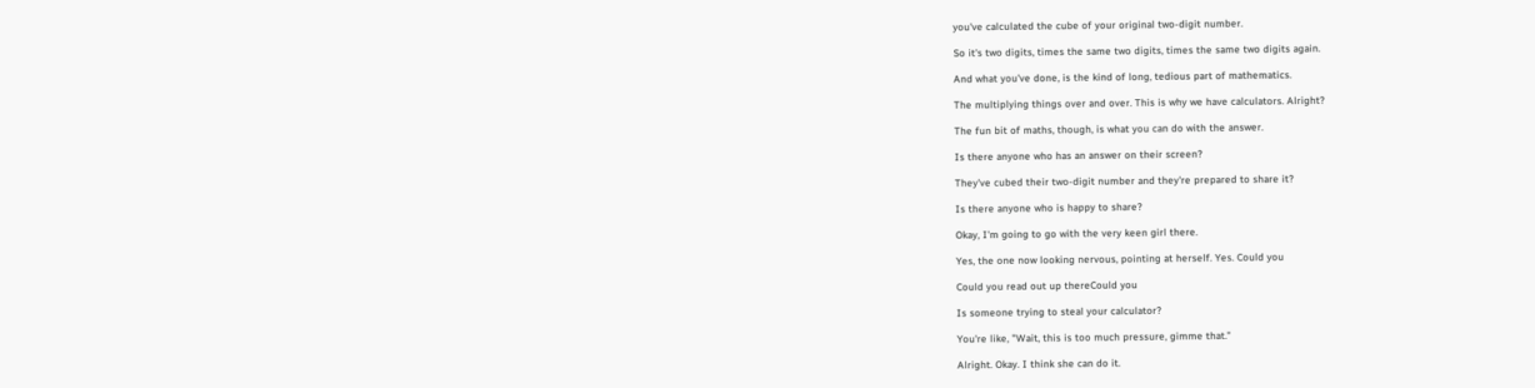you've calculated the cube of your original two-digit number.

So it's two digits, times the same two digits, times the same two digits again.

And what you've done, is the kind of long, tedious part of mathematics.

The multiplying things over and over. This is why we have calculators. Alright?

The fun bit of maths, though, is what you can do with the answer.

Is there anyone who has an answer on their screen?

They've cubed their two-digit number and they're prepared to share it?

Is there anyone who is happy to share?

Okay, I'm going to go with the very keen girl there.

Yes, the one now looking nervous, pointing at herself. Yes. Could you

Could you read out up thereCould you

Is someone trying to steal your calculator?

You're like, "Wait, this is too much pressure, gimme that."

Alright. Okay. I think she can do it.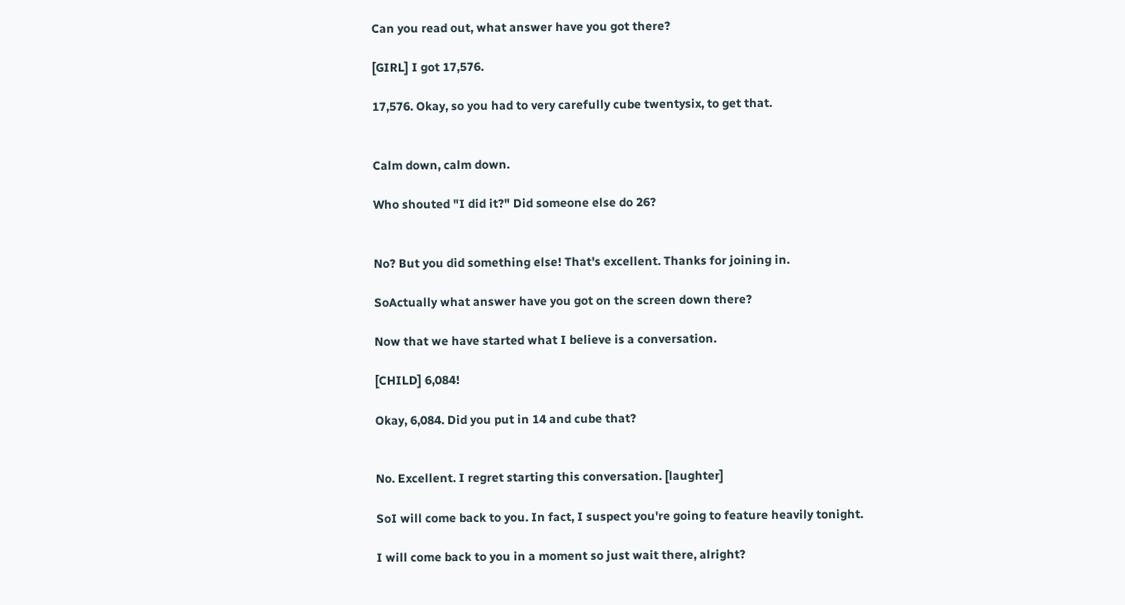Can you read out, what answer have you got there?

[GIRL] I got 17,576.

17,576. Okay, so you had to very carefully cube twentysix, to get that.


Calm down, calm down.

Who shouted "I did it?" Did someone else do 26?


No? But you did something else! That's excellent. Thanks for joining in.

SoActually what answer have you got on the screen down there?

Now that we have started what I believe is a conversation.

[CHILD] 6,084!

Okay, 6,084. Did you put in 14 and cube that?


No. Excellent. I regret starting this conversation. [laughter]

SoI will come back to you. In fact, I suspect you're going to feature heavily tonight.

I will come back to you in a moment so just wait there, alright?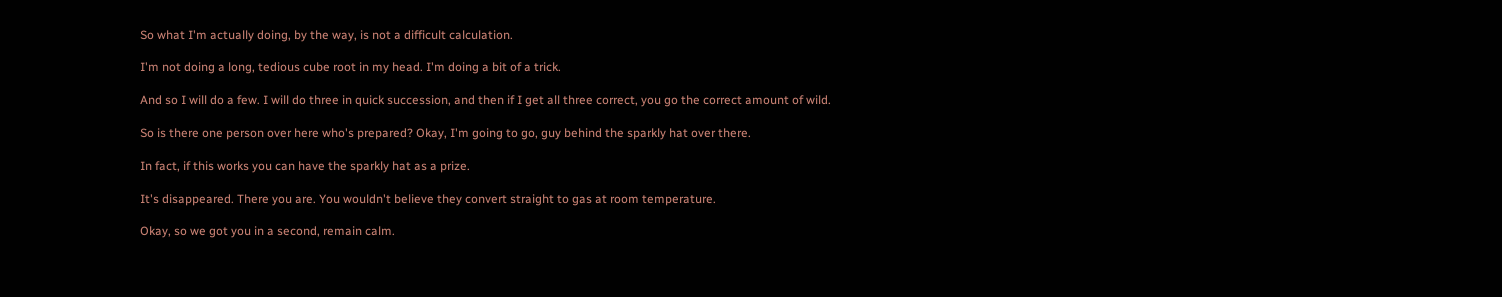So what I'm actually doing, by the way, is not a difficult calculation.

I'm not doing a long, tedious cube root in my head. I'm doing a bit of a trick.

And so I will do a few. I will do three in quick succession, and then if I get all three correct, you go the correct amount of wild.

So is there one person over here who's prepared? Okay, I'm going to go, guy behind the sparkly hat over there.

In fact, if this works you can have the sparkly hat as a prize.

It's disappeared. There you are. You wouldn't believe they convert straight to gas at room temperature.

Okay, so we got you in a second, remain calm.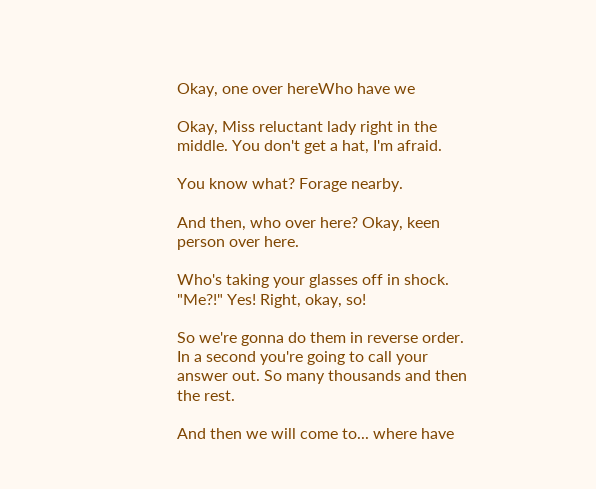Okay, one over hereWho have we

Okay, Miss reluctant lady right in the middle. You don't get a hat, I'm afraid.

You know what? Forage nearby.

And then, who over here? Okay, keen person over here.

Who's taking your glasses off in shock. "Me?!" Yes! Right, okay, so!

So we're gonna do them in reverse order. In a second you're going to call your answer out. So many thousands and then the rest.

And then we will come to... where have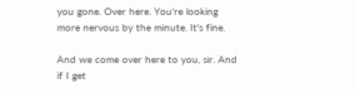you gone. Over here. You're looking more nervous by the minute. It's fine.

And we come over here to you, sir. And if I get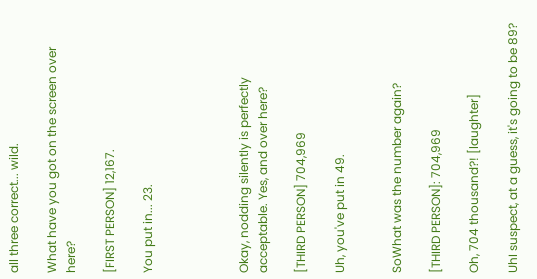all three correct... wild.

What have you got on the screen over here?

[FIRST PERSON] 12,167.

You put in... 23.




Okay, nodding silently is perfectly acceptable. Yes, and over here?

[THIRD PERSON] 704,969

Uh, you've put in 49.


SoWhat was the number again?

[THIRD PERSON]: 704,969

Oh, 704 thousand?! [laughter]

UhI suspect, at a guess, it's going to be 89?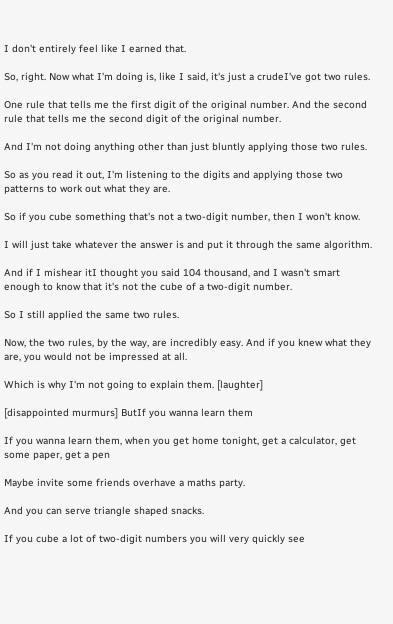I don't entirely feel like I earned that.

So, right. Now what I'm doing is, like I said, it's just a crudeI've got two rules.

One rule that tells me the first digit of the original number. And the second rule that tells me the second digit of the original number.

And I'm not doing anything other than just bluntly applying those two rules.

So as you read it out, I'm listening to the digits and applying those two patterns to work out what they are.

So if you cube something that's not a two-digit number, then I won't know.

I will just take whatever the answer is and put it through the same algorithm.

And if I mishear itI thought you said 104 thousand, and I wasn't smart enough to know that it's not the cube of a two-digit number.

So I still applied the same two rules.

Now, the two rules, by the way, are incredibly easy. And if you knew what they are, you would not be impressed at all.

Which is why I'm not going to explain them. [laughter]

[disappointed murmurs] ButIf you wanna learn them

If you wanna learn them, when you get home tonight, get a calculator, get some paper, get a pen

Maybe invite some friends overhave a maths party.

And you can serve triangle shaped snacks.

If you cube a lot of two-digit numbers you will very quickly see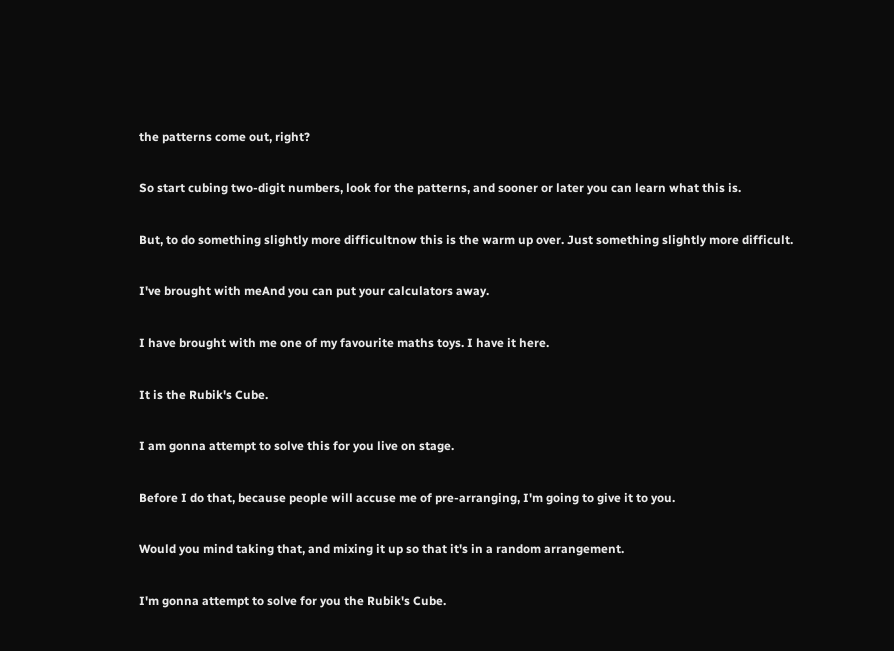the patterns come out, right?

So start cubing two-digit numbers, look for the patterns, and sooner or later you can learn what this is.

But, to do something slightly more difficultnow this is the warm up over. Just something slightly more difficult.

I've brought with meAnd you can put your calculators away.

I have brought with me one of my favourite maths toys. I have it here.

It is the Rubik's Cube.

I am gonna attempt to solve this for you live on stage.

Before I do that, because people will accuse me of pre-arranging, I'm going to give it to you.

Would you mind taking that, and mixing it up so that it's in a random arrangement.

I'm gonna attempt to solve for you the Rubik's Cube.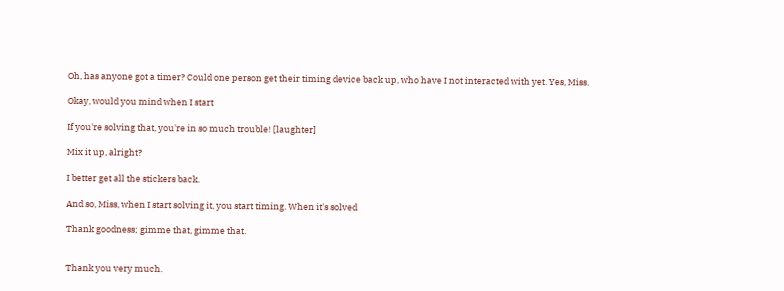Oh, has anyone got a timer? Could one person get their timing device back up, who have I not interacted with yet. Yes, Miss.

Okay, would you mind when I start

If you're solving that, you're in so much trouble! [laughter]

Mix it up, alright?

I better get all the stickers back.

And so, Miss, when I start solving it, you start timing. When it's solved

Thank goodness; gimme that, gimme that.


Thank you very much.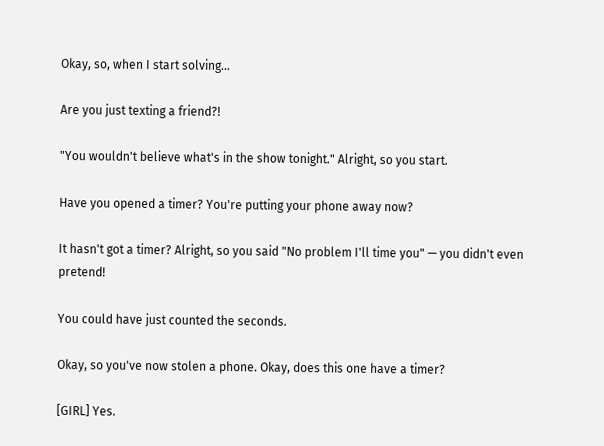Okay, so, when I start solving...

Are you just texting a friend?!

"You wouldn't believe what's in the show tonight." Alright, so you start.

Have you opened a timer? You're putting your phone away now?

It hasn't got a timer? Alright, so you said "No problem I'll time you" — you didn't even pretend!

You could have just counted the seconds.

Okay, so you've now stolen a phone. Okay, does this one have a timer?

[GIRL] Yes.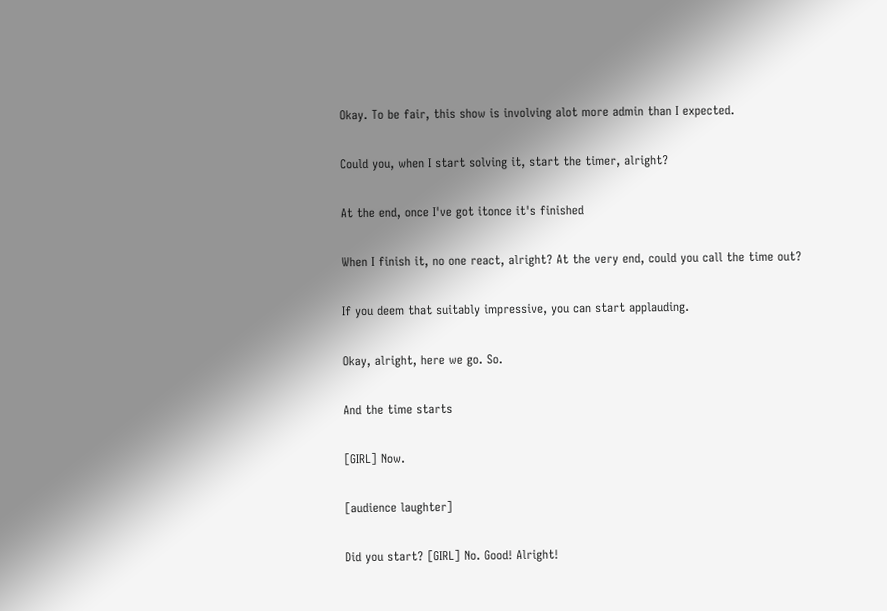Okay. To be fair, this show is involving alot more admin than I expected.

Could you, when I start solving it, start the timer, alright?

At the end, once I've got itonce it's finished

When I finish it, no one react, alright? At the very end, could you call the time out?

If you deem that suitably impressive, you can start applauding.

Okay, alright, here we go. So.

And the time starts

[GIRL] Now.

[audience laughter]

Did you start? [GIRL] No. Good! Alright!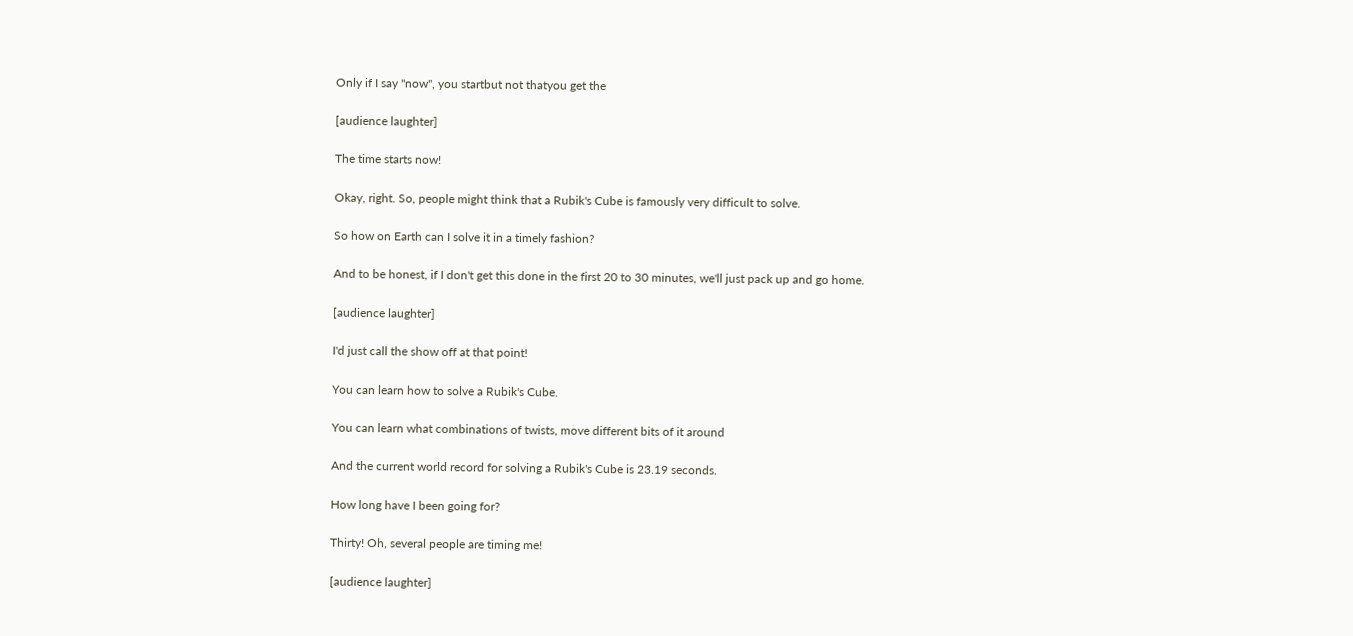Only if I say "now", you startbut not thatyou get the

[audience laughter]

The time starts now!

Okay, right. So, people might think that a Rubik's Cube is famously very difficult to solve.

So how on Earth can I solve it in a timely fashion?

And to be honest, if I don't get this done in the first 20 to 30 minutes, we'll just pack up and go home.

[audience laughter]

I'd just call the show off at that point!

You can learn how to solve a Rubik's Cube.

You can learn what combinations of twists, move different bits of it around

And the current world record for solving a Rubik's Cube is 23.19 seconds.

How long have I been going for?

Thirty! Oh, several people are timing me!

[audience laughter]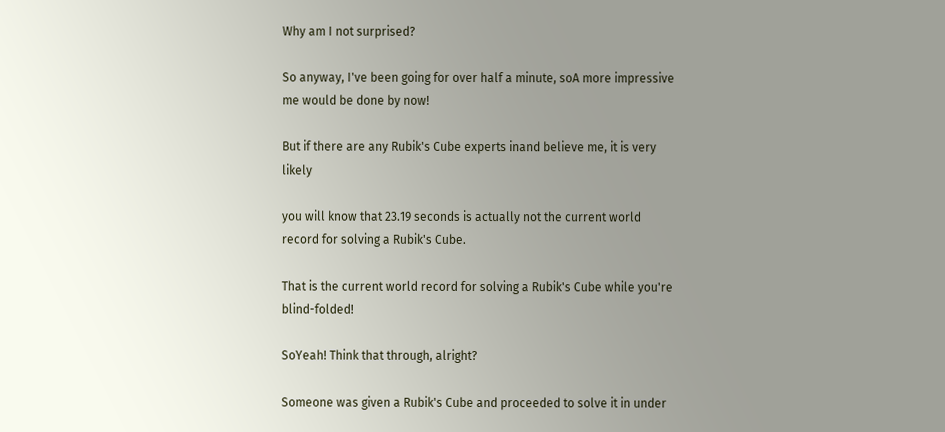Why am I not surprised?

So anyway, I've been going for over half a minute, soA more impressive me would be done by now!

But if there are any Rubik's Cube experts inand believe me, it is very likely

you will know that 23.19 seconds is actually not the current world record for solving a Rubik's Cube.

That is the current world record for solving a Rubik's Cube while you're blind-folded!

SoYeah! Think that through, alright?

Someone was given a Rubik's Cube and proceeded to solve it in under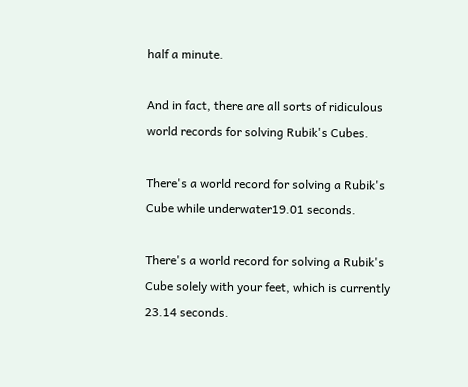half a minute.

And in fact, there are all sorts of ridiculous world records for solving Rubik's Cubes.

There's a world record for solving a Rubik's Cube while underwater19.01 seconds.

There's a world record for solving a Rubik's Cube solely with your feet, which is currently 23.14 seconds.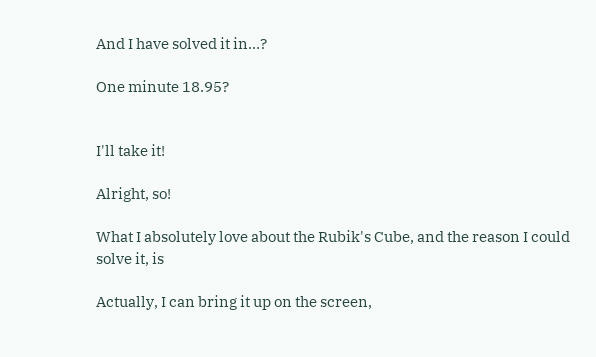And I have solved it in…?

One minute 18.95?


I'll take it!

Alright, so!

What I absolutely love about the Rubik's Cube, and the reason I could solve it, is

Actually, I can bring it up on the screen,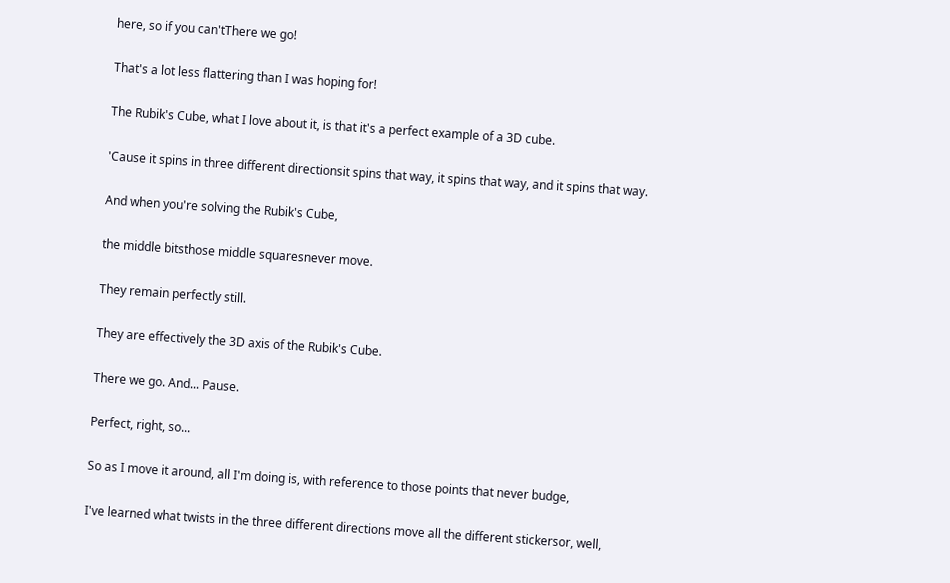here, so if you can'tThere we go!

That's a lot less flattering than I was hoping for!

The Rubik's Cube, what I love about it, is that it's a perfect example of a 3D cube.

'Cause it spins in three different directionsit spins that way, it spins that way, and it spins that way.

And when you're solving the Rubik's Cube,

the middle bitsthose middle squaresnever move.

They remain perfectly still.

They are effectively the 3D axis of the Rubik's Cube.

There we go. And... Pause.

Perfect, right, so...

So as I move it around, all I'm doing is, with reference to those points that never budge,

I've learned what twists in the three different directions move all the different stickersor, well,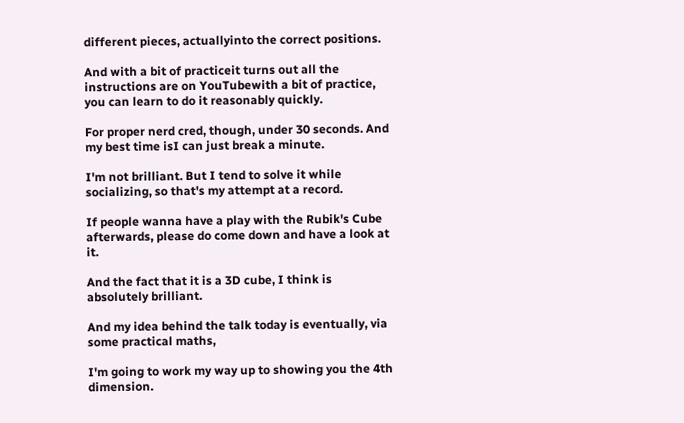different pieces, actuallyinto the correct positions.

And with a bit of practiceit turns out all the instructions are on YouTubewith a bit of practice, you can learn to do it reasonably quickly.

For proper nerd cred, though, under 30 seconds. And my best time isI can just break a minute.

I'm not brilliant. But I tend to solve it while socializing, so that's my attempt at a record.

If people wanna have a play with the Rubik's Cube afterwards, please do come down and have a look at it.

And the fact that it is a 3D cube, I think is absolutely brilliant.

And my idea behind the talk today is eventually, via some practical maths,

I'm going to work my way up to showing you the 4th dimension.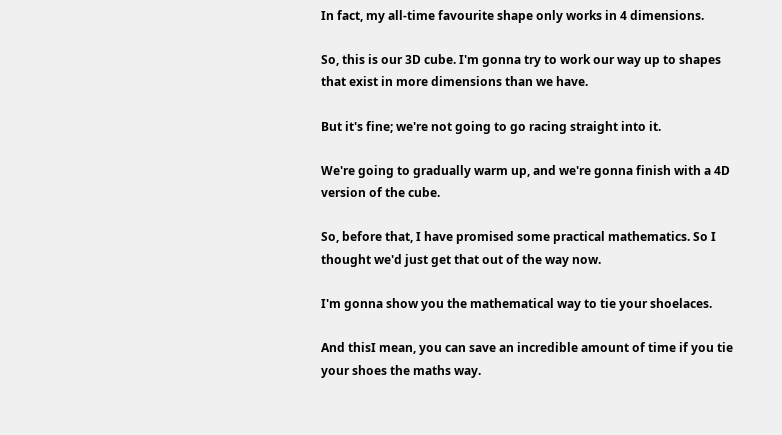In fact, my all-time favourite shape only works in 4 dimensions.

So, this is our 3D cube. I'm gonna try to work our way up to shapes that exist in more dimensions than we have.

But it's fine; we're not going to go racing straight into it.

We're going to gradually warm up, and we're gonna finish with a 4D version of the cube.

So, before that, I have promised some practical mathematics. So I thought we'd just get that out of the way now.

I'm gonna show you the mathematical way to tie your shoelaces.

And thisI mean, you can save an incredible amount of time if you tie your shoes the maths way.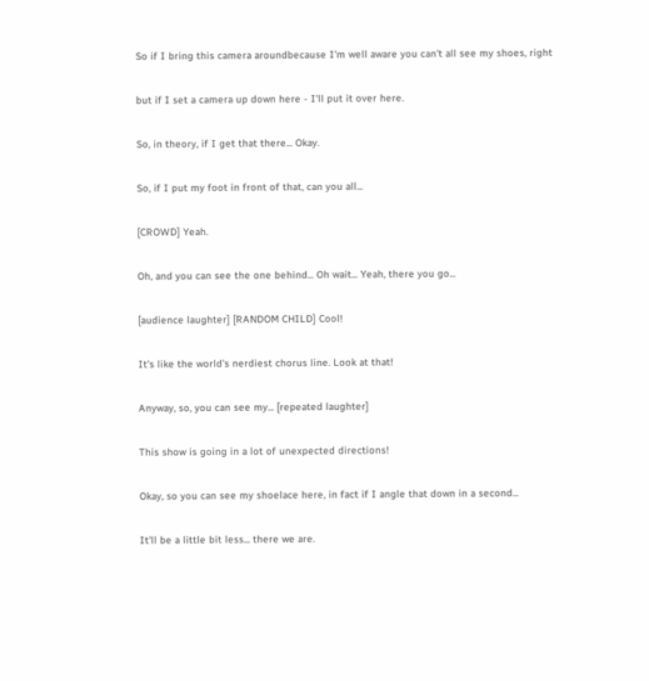So if I bring this camera aroundbecause I'm well aware you can't all see my shoes, right

but if I set a camera up down here - I'll put it over here.

So, in theory, if I get that there... Okay.

So, if I put my foot in front of that, can you all...

[CROWD] Yeah.

Oh, and you can see the one behind... Oh wait... Yeah, there you go...

[audience laughter] [RANDOM CHILD] Cool!

It's like the world's nerdiest chorus line. Look at that!

Anyway, so, you can see my... [repeated laughter]

This show is going in a lot of unexpected directions!

Okay, so you can see my shoelace here, in fact if I angle that down in a second...

It'll be a little bit less... there we are.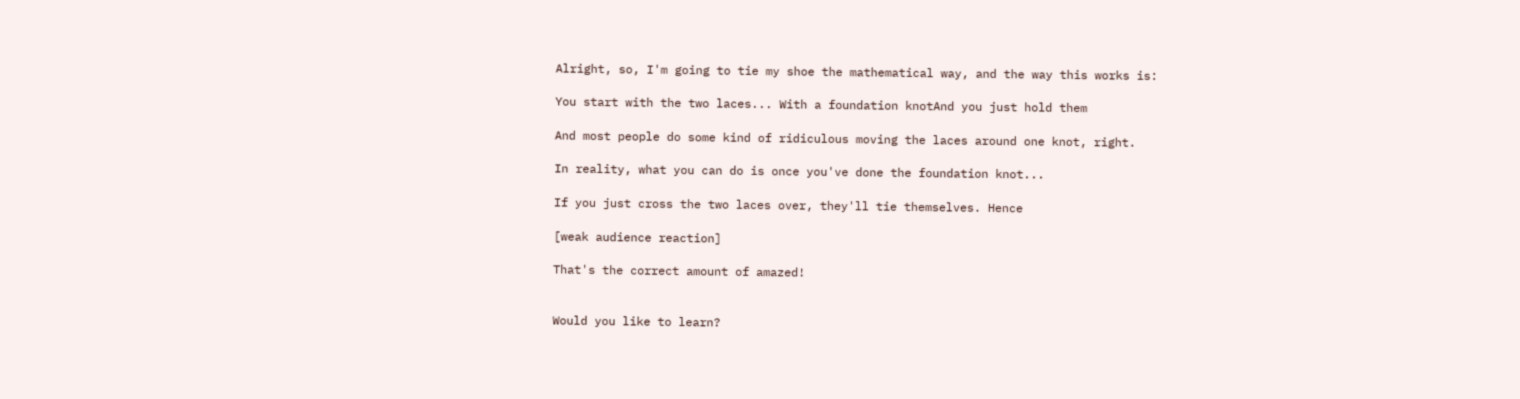Alright, so, I'm going to tie my shoe the mathematical way, and the way this works is:

You start with the two laces... With a foundation knotAnd you just hold them

And most people do some kind of ridiculous moving the laces around one knot, right.

In reality, what you can do is once you've done the foundation knot...

If you just cross the two laces over, they'll tie themselves. Hence

[weak audience reaction]

That's the correct amount of amazed!


Would you like to learn?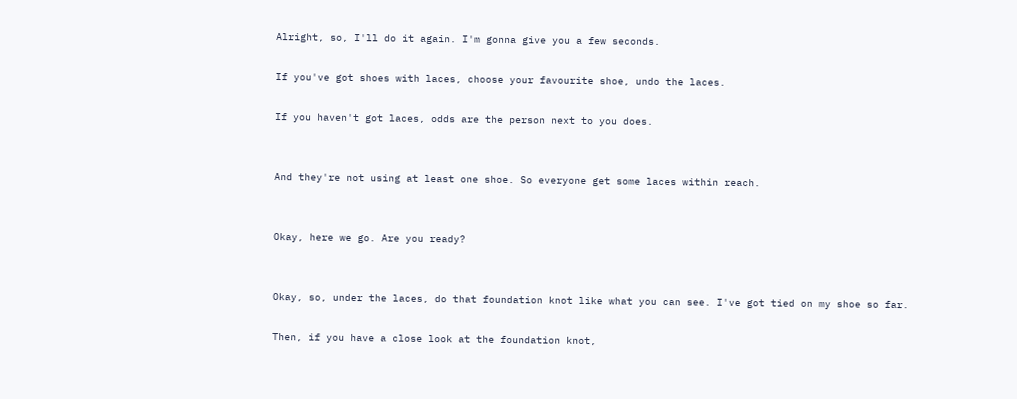Alright, so, I'll do it again. I'm gonna give you a few seconds.

If you've got shoes with laces, choose your favourite shoe, undo the laces.

If you haven't got laces, odds are the person next to you does.


And they're not using at least one shoe. So everyone get some laces within reach.


Okay, here we go. Are you ready?


Okay, so, under the laces, do that foundation knot like what you can see. I've got tied on my shoe so far.

Then, if you have a close look at the foundation knot,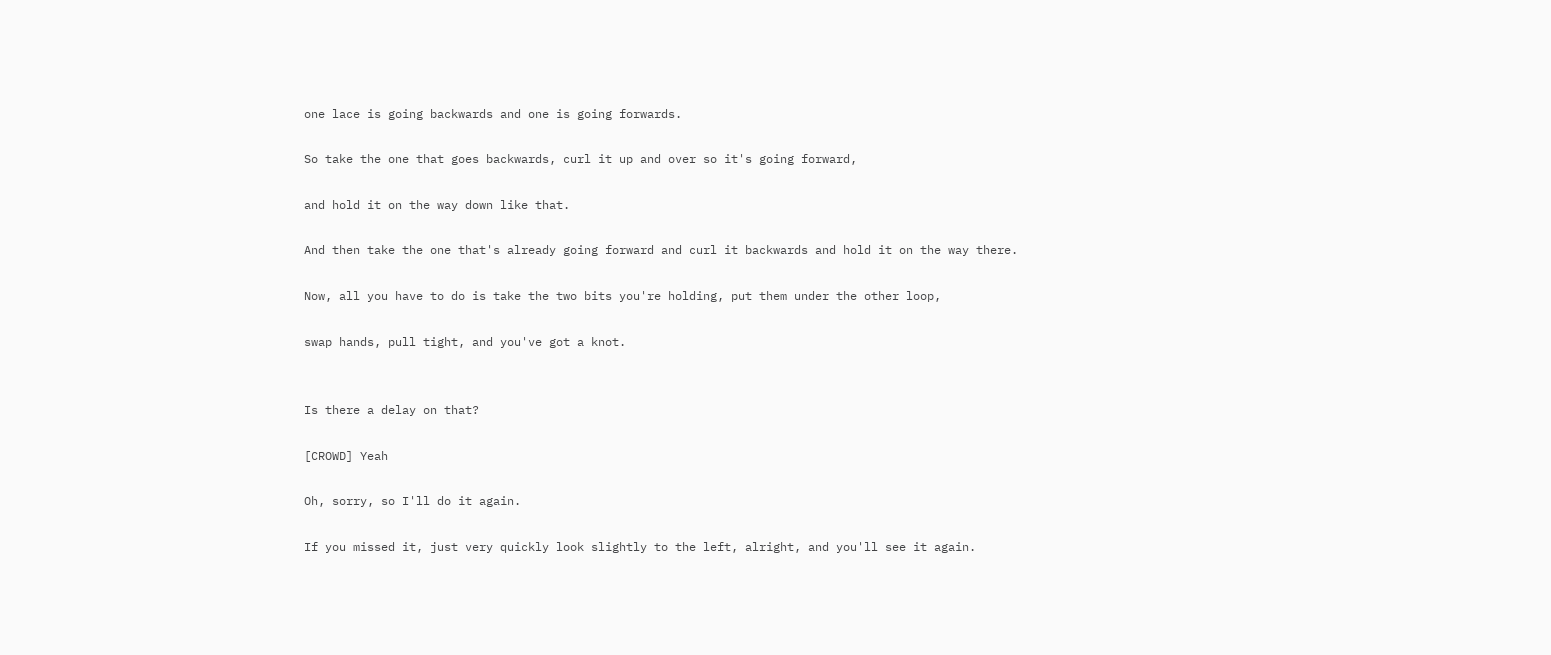one lace is going backwards and one is going forwards.

So take the one that goes backwards, curl it up and over so it's going forward,

and hold it on the way down like that.

And then take the one that's already going forward and curl it backwards and hold it on the way there.

Now, all you have to do is take the two bits you're holding, put them under the other loop,

swap hands, pull tight, and you've got a knot.


Is there a delay on that?

[CROWD] Yeah

Oh, sorry, so I'll do it again.

If you missed it, just very quickly look slightly to the left, alright, and you'll see it again.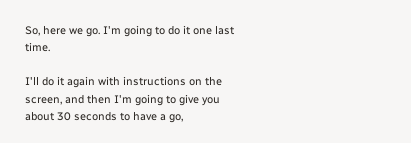So, here we go. I'm going to do it one last time.

I'll do it again with instructions on the screen, and then I'm going to give you about 30 seconds to have a go,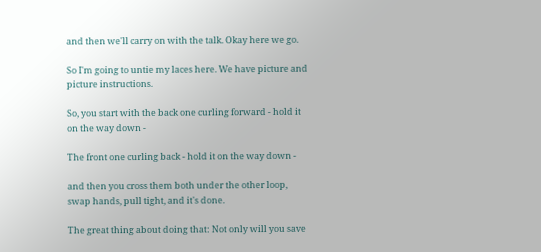and then we'll carry on with the talk. Okay here we go.

So I'm going to untie my laces here. We have picture and picture instructions.

So, you start with the back one curling forward - hold it on the way down -

The front one curling back - hold it on the way down -

and then you cross them both under the other loop, swap hands, pull tight, and it's done.

The great thing about doing that: Not only will you save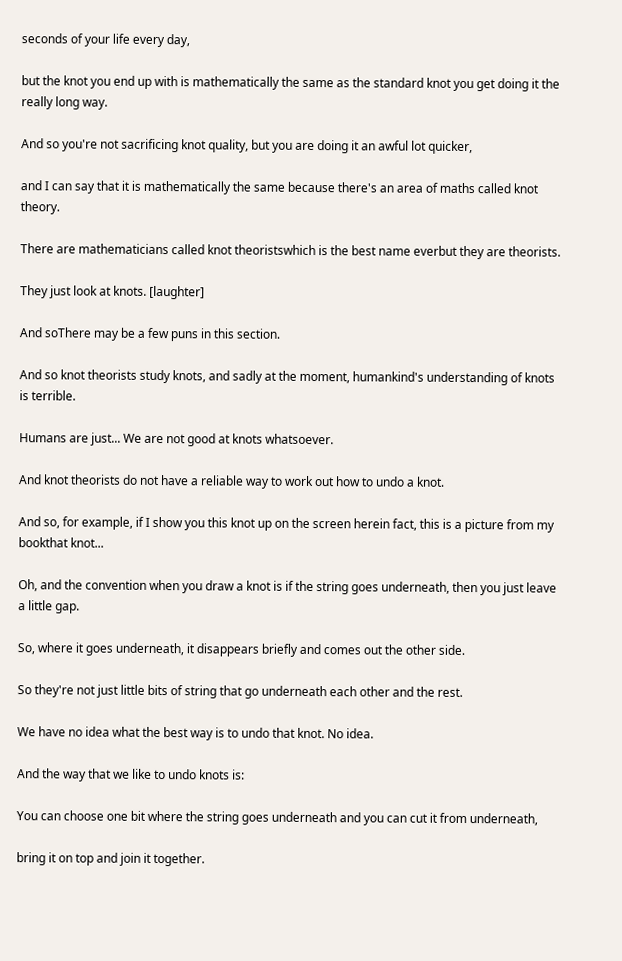seconds of your life every day,

but the knot you end up with is mathematically the same as the standard knot you get doing it the really long way.

And so you're not sacrificing knot quality, but you are doing it an awful lot quicker,

and I can say that it is mathematically the same because there's an area of maths called knot theory.

There are mathematicians called knot theoristswhich is the best name everbut they are theorists.

They just look at knots. [laughter]

And soThere may be a few puns in this section.

And so knot theorists study knots, and sadly at the moment, humankind's understanding of knots is terrible.

Humans are just... We are not good at knots whatsoever.

And knot theorists do not have a reliable way to work out how to undo a knot.

And so, for example, if I show you this knot up on the screen herein fact, this is a picture from my bookthat knot...

Oh, and the convention when you draw a knot is if the string goes underneath, then you just leave a little gap.

So, where it goes underneath, it disappears briefly and comes out the other side.

So they're not just little bits of string that go underneath each other and the rest.

We have no idea what the best way is to undo that knot. No idea.

And the way that we like to undo knots is:

You can choose one bit where the string goes underneath and you can cut it from underneath,

bring it on top and join it together.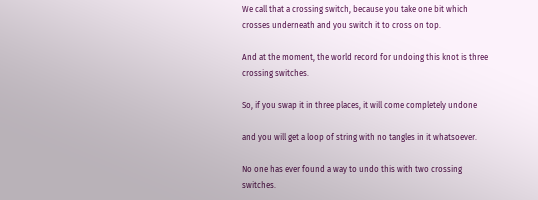We call that a crossing switch, because you take one bit which crosses underneath and you switch it to cross on top.

And at the moment, the world record for undoing this knot is three crossing switches.

So, if you swap it in three places, it will come completely undone

and you will get a loop of string with no tangles in it whatsoever.

No one has ever found a way to undo this with two crossing switches.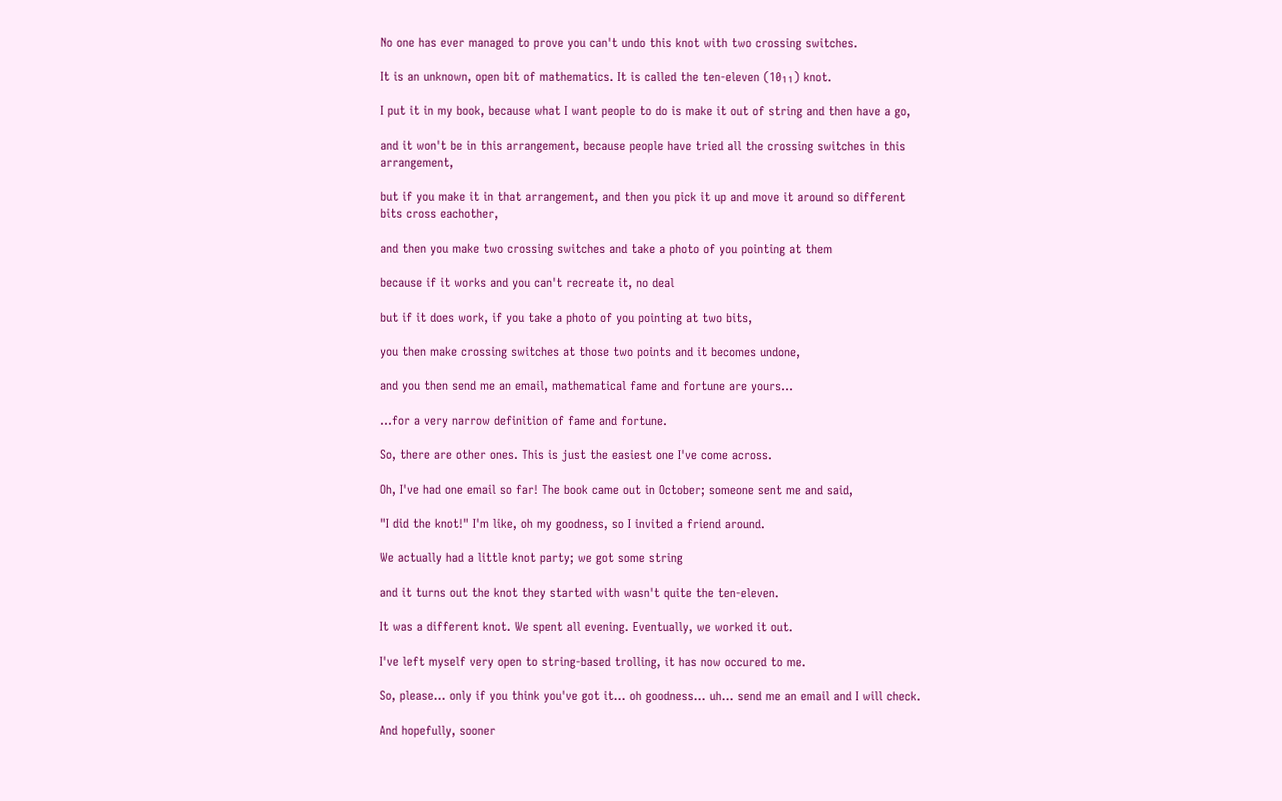No one has ever managed to prove you can't undo this knot with two crossing switches.

It is an unknown, open bit of mathematics. It is called the ten-eleven (10₁₁) knot.

I put it in my book, because what I want people to do is make it out of string and then have a go,

and it won't be in this arrangement, because people have tried all the crossing switches in this arrangement,

but if you make it in that arrangement, and then you pick it up and move it around so different bits cross eachother,

and then you make two crossing switches and take a photo of you pointing at them

because if it works and you can't recreate it, no deal

but if it does work, if you take a photo of you pointing at two bits,

you then make crossing switches at those two points and it becomes undone,

and you then send me an email, mathematical fame and fortune are yours...

...for a very narrow definition of fame and fortune.

So, there are other ones. This is just the easiest one I've come across.

Oh, I've had one email so far! The book came out in October; someone sent me and said,

"I did the knot!" I'm like, oh my goodness, so I invited a friend around.

We actually had a little knot party; we got some string

and it turns out the knot they started with wasn't quite the ten-eleven.

It was a different knot. We spent all evening. Eventually, we worked it out.

I've left myself very open to string-based trolling, it has now occured to me.

So, please... only if you think you've got it... oh goodness... uh... send me an email and I will check.

And hopefully, sooner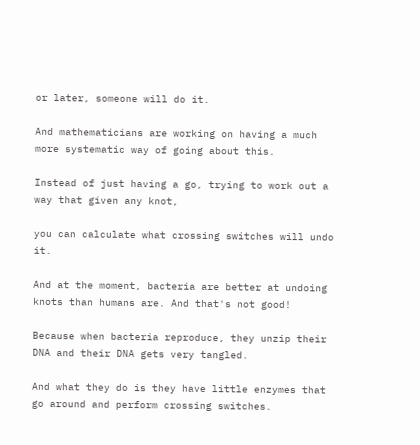or later, someone will do it.

And mathematicians are working on having a much more systematic way of going about this.

Instead of just having a go, trying to work out a way that given any knot,

you can calculate what crossing switches will undo it.

And at the moment, bacteria are better at undoing knots than humans are. And that's not good!

Because when bacteria reproduce, they unzip their DNA and their DNA gets very tangled.

And what they do is they have little enzymes that go around and perform crossing switches.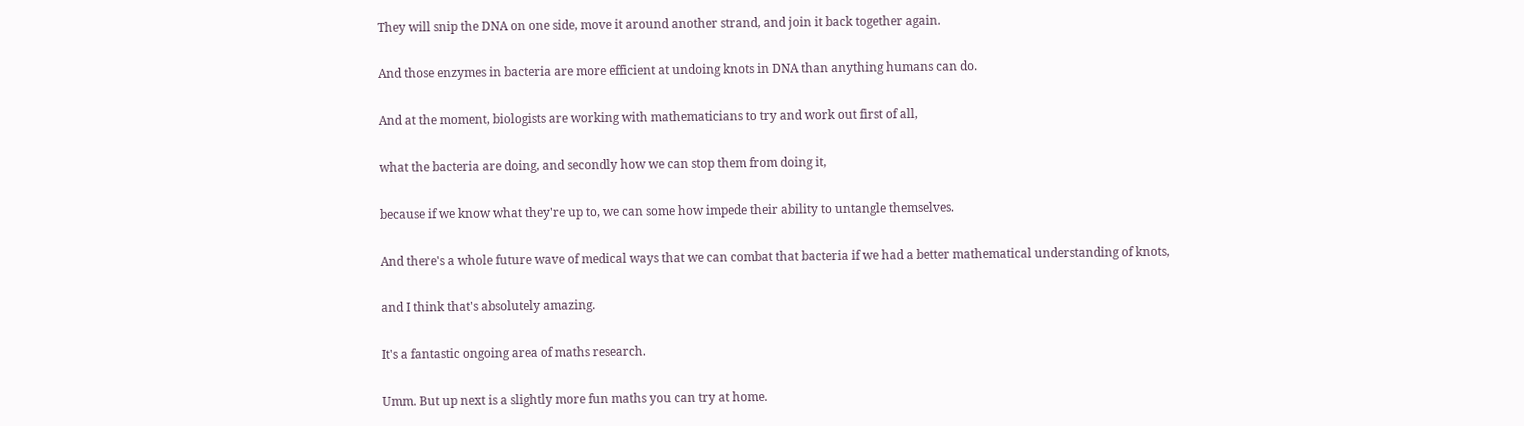They will snip the DNA on one side, move it around another strand, and join it back together again.

And those enzymes in bacteria are more efficient at undoing knots in DNA than anything humans can do.

And at the moment, biologists are working with mathematicians to try and work out first of all,

what the bacteria are doing, and secondly how we can stop them from doing it,

because if we know what they're up to, we can some how impede their ability to untangle themselves.

And there's a whole future wave of medical ways that we can combat that bacteria if we had a better mathematical understanding of knots,

and I think that's absolutely amazing.

It's a fantastic ongoing area of maths research.

Umm. But up next is a slightly more fun maths you can try at home.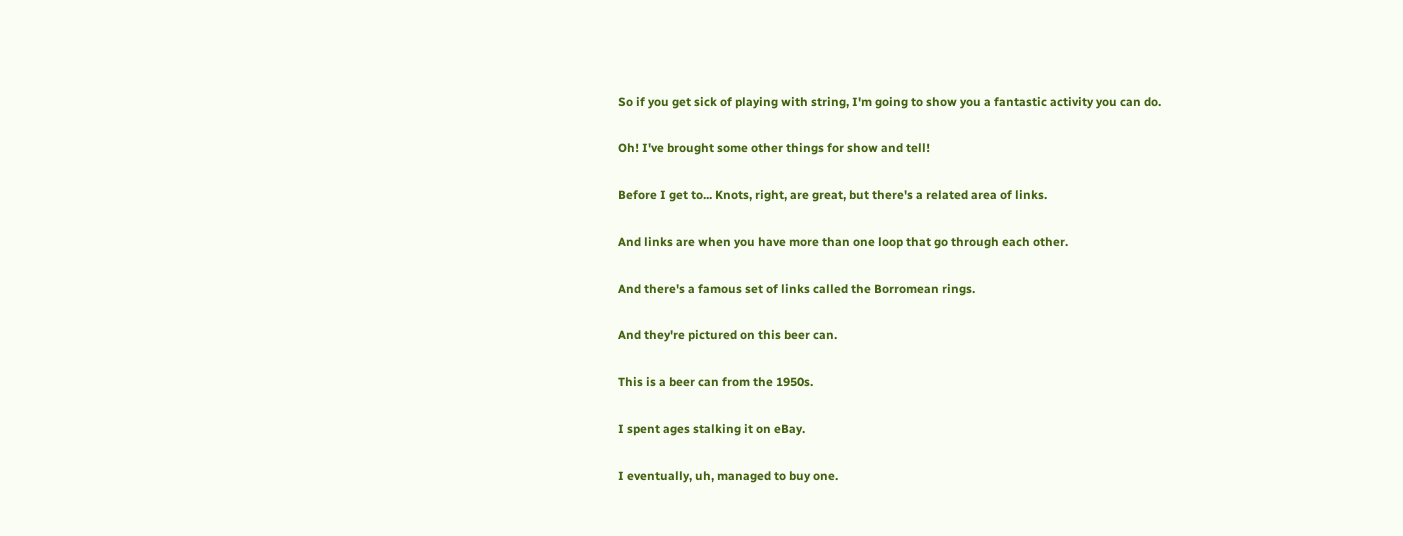So if you get sick of playing with string, I'm going to show you a fantastic activity you can do.

Oh! I've brought some other things for show and tell!

Before I get to... Knots, right, are great, but there's a related area of links.

And links are when you have more than one loop that go through each other.

And there's a famous set of links called the Borromean rings.

And they're pictured on this beer can.

This is a beer can from the 1950s.

I spent ages stalking it on eBay.

I eventually, uh, managed to buy one.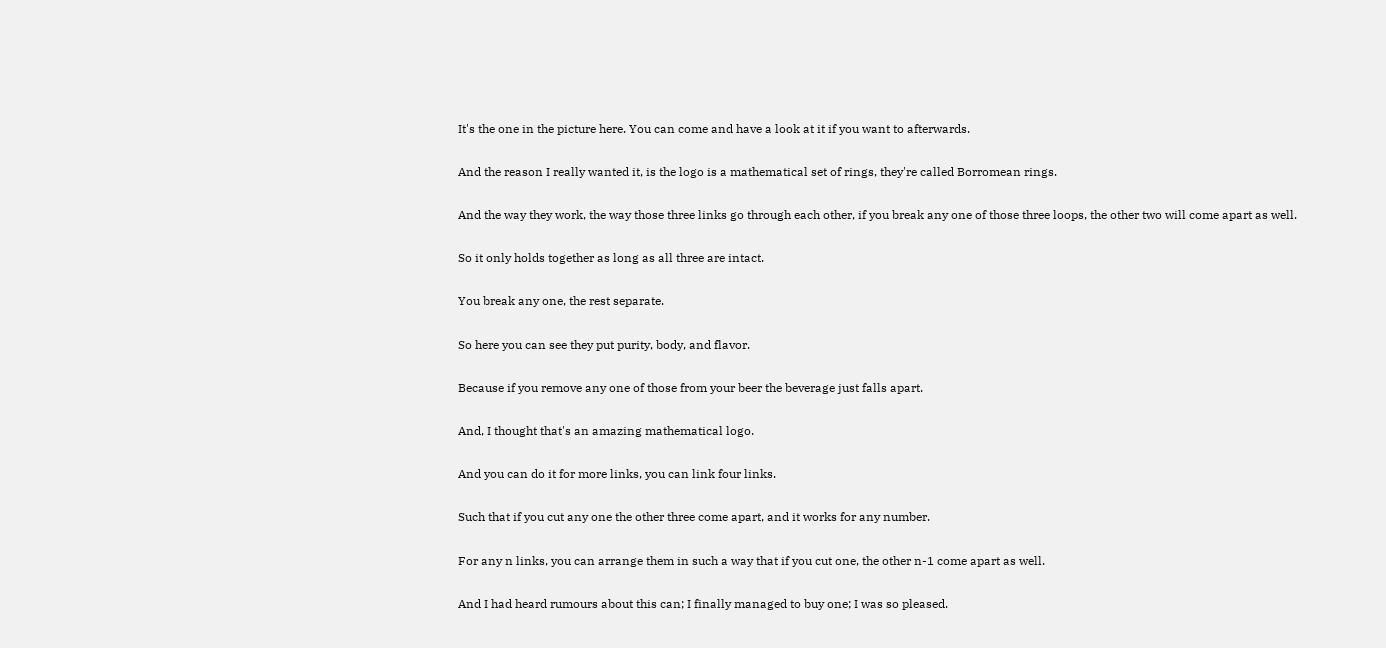It's the one in the picture here. You can come and have a look at it if you want to afterwards.

And the reason I really wanted it, is the logo is a mathematical set of rings, they're called Borromean rings.

And the way they work, the way those three links go through each other, if you break any one of those three loops, the other two will come apart as well.

So it only holds together as long as all three are intact.

You break any one, the rest separate.

So here you can see they put purity, body, and flavor.

Because if you remove any one of those from your beer the beverage just falls apart.

And, I thought that's an amazing mathematical logo.

And you can do it for more links, you can link four links.

Such that if you cut any one the other three come apart, and it works for any number.

For any n links, you can arrange them in such a way that if you cut one, the other n-1 come apart as well.

And I had heard rumours about this can; I finally managed to buy one; I was so pleased.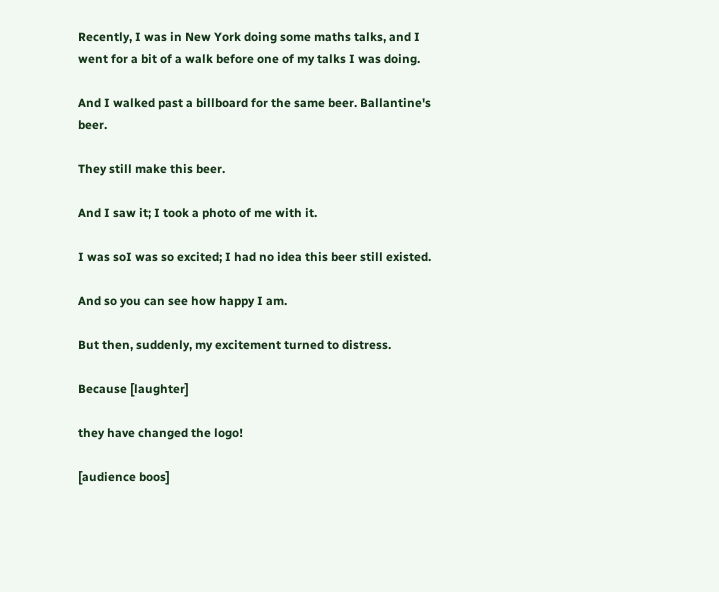Recently, I was in New York doing some maths talks, and I went for a bit of a walk before one of my talks I was doing.

And I walked past a billboard for the same beer. Ballantine's beer.

They still make this beer.

And I saw it; I took a photo of me with it.

I was soI was so excited; I had no idea this beer still existed.

And so you can see how happy I am.

But then, suddenly, my excitement turned to distress.

Because [laughter]

they have changed the logo!

[audience boos]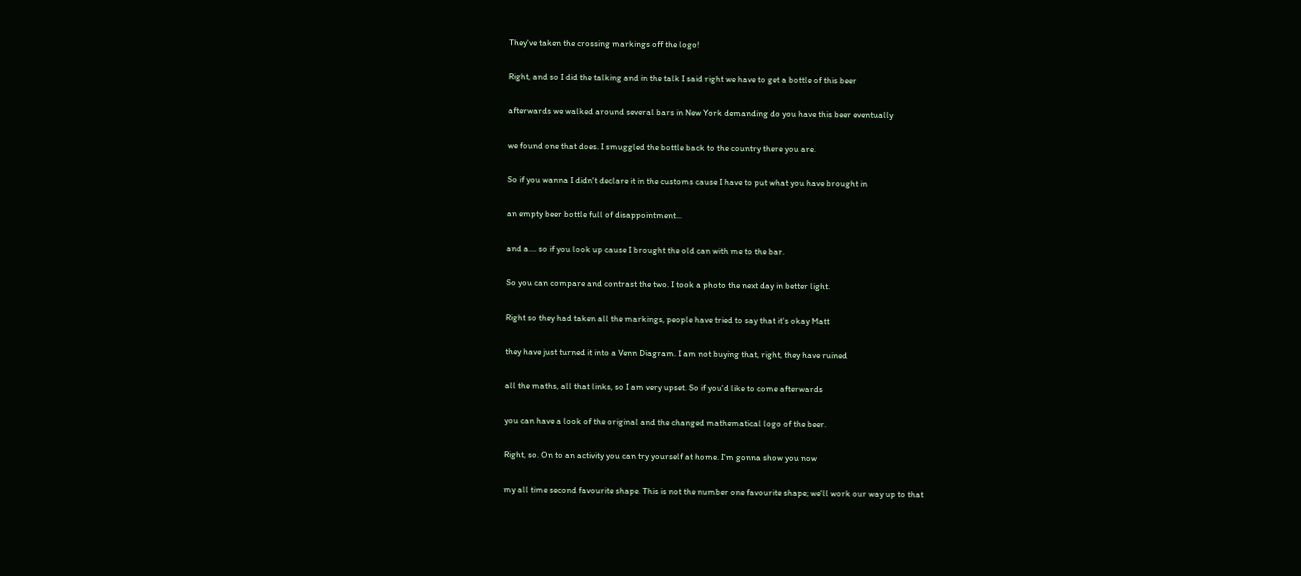They've taken the crossing markings off the logo!

Right, and so I did the talking and in the talk I said right we have to get a bottle of this beer

afterwards we walked around several bars in New York demanding do you have this beer eventually

we found one that does. I smuggled the bottle back to the country there you are.

So if you wanna I didn't declare it in the customs cause I have to put what you have brought in

an empty beer bottle full of disappointment...

and a.... so if you look up cause I brought the old can with me to the bar.

So you can compare and contrast the two. I took a photo the next day in better light.

Right so they had taken all the markings, people have tried to say that it's okay Matt

they have just turned it into a Venn Diagram. I am not buying that, right, they have ruined

all the maths, all that links, so I am very upset. So if you'd like to come afterwards

you can have a look of the original and the changed mathematical logo of the beer.

Right, so. On to an activity you can try yourself at home. I'm gonna show you now

my all time second favourite shape. This is not the number one favourite shape; we'll work our way up to that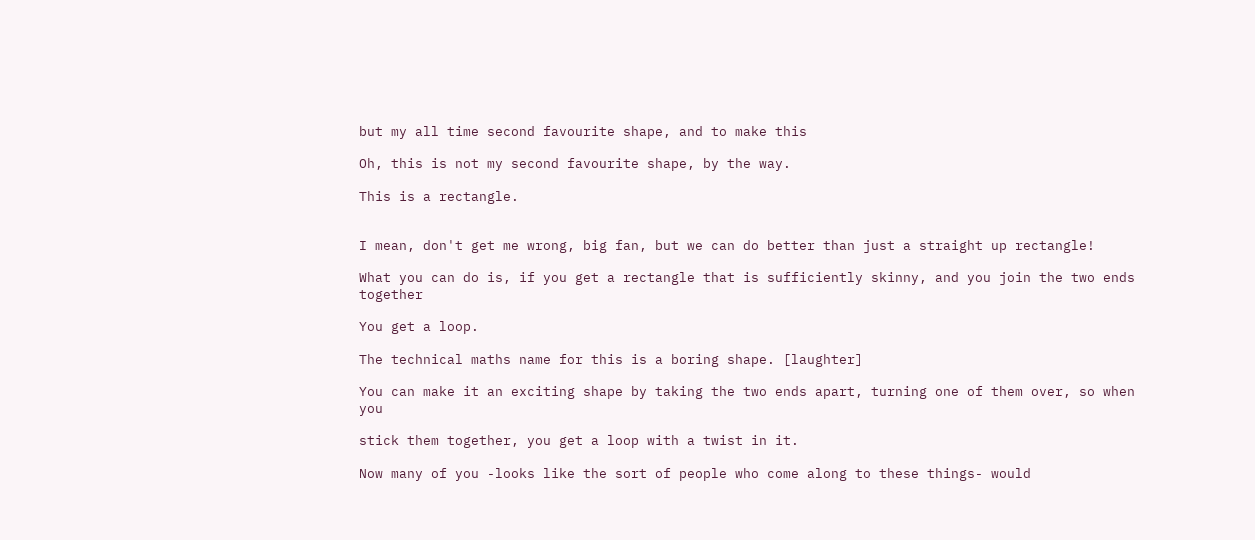but my all time second favourite shape, and to make this

Oh, this is not my second favourite shape, by the way.

This is a rectangle.


I mean, don't get me wrong, big fan, but we can do better than just a straight up rectangle!

What you can do is, if you get a rectangle that is sufficiently skinny, and you join the two ends together

You get a loop.

The technical maths name for this is a boring shape. [laughter]

You can make it an exciting shape by taking the two ends apart, turning one of them over, so when you

stick them together, you get a loop with a twist in it.

Now many of you -looks like the sort of people who come along to these things- would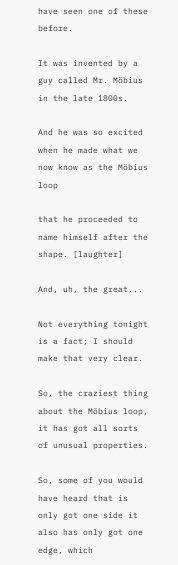have seen one of these before.

It was invented by a guy called Mr. Möbius in the late 1800s.

And he was so excited when he made what we now know as the Möbius loop

that he proceeded to name himself after the shape. [laughter]

And, uh, the great...

Not everything tonight is a fact; I should make that very clear.

So, the craziest thing about the Möbius loop, it has got all sorts of unusual properties.

So, some of you would have heard that is only got one side it also has only got one edge, which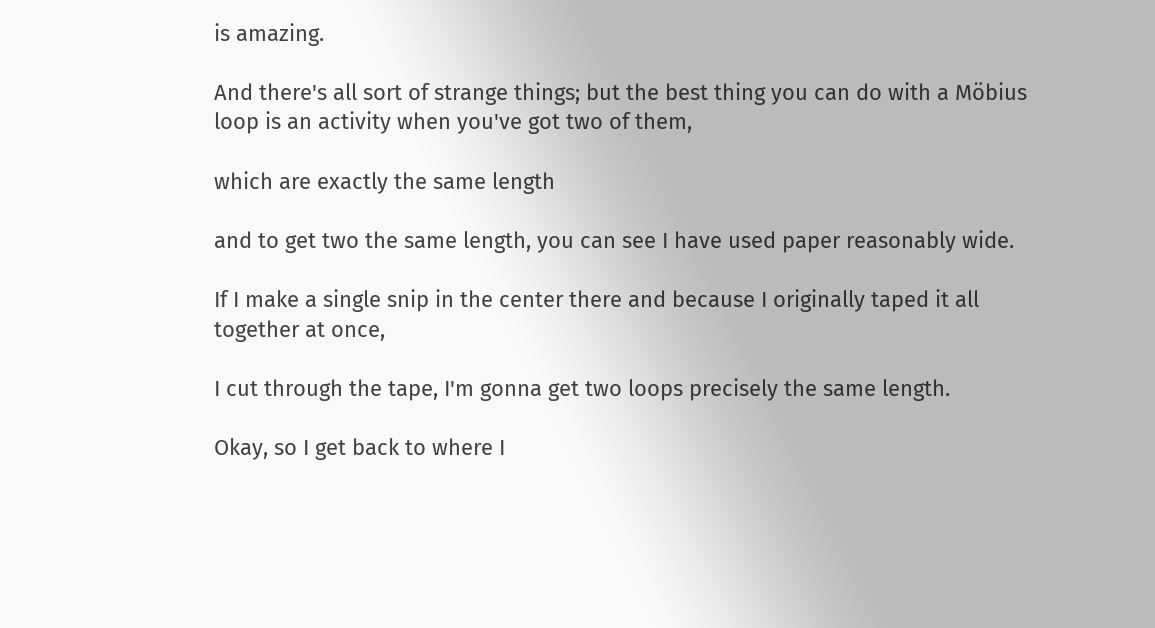is amazing.

And there's all sort of strange things; but the best thing you can do with a Möbius loop is an activity when you've got two of them,

which are exactly the same length

and to get two the same length, you can see I have used paper reasonably wide.

If I make a single snip in the center there and because I originally taped it all together at once,

I cut through the tape, I'm gonna get two loops precisely the same length.

Okay, so I get back to where I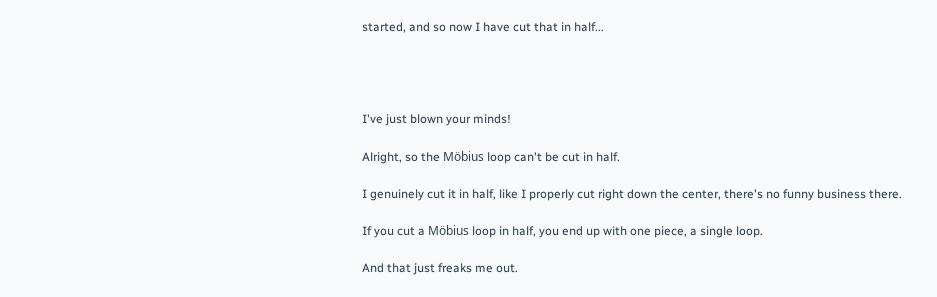started, and so now I have cut that in half...




I've just blown your minds!

Alright, so the Möbius loop can't be cut in half.

I genuinely cut it in half, like I properly cut right down the center, there's no funny business there.

If you cut a Möbius loop in half, you end up with one piece, a single loop.

And that just freaks me out.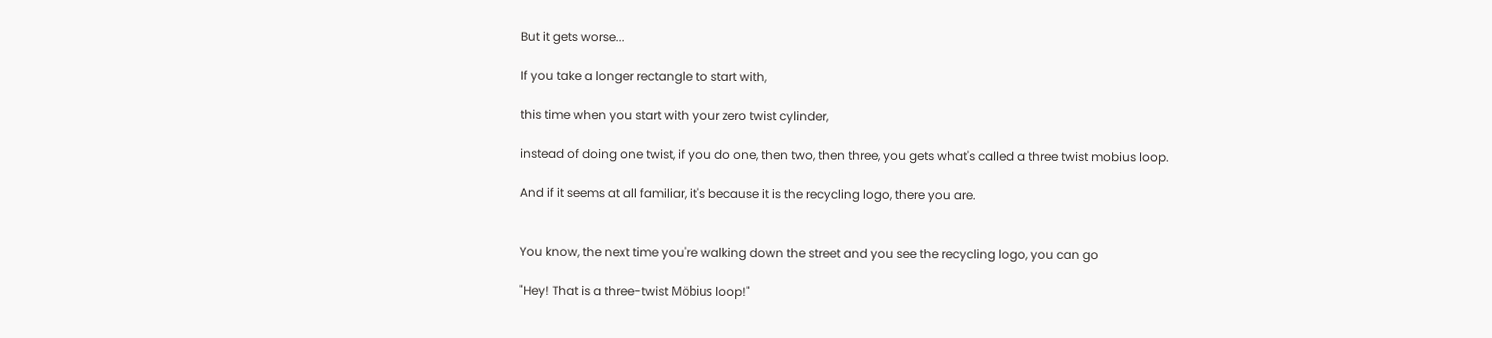But it gets worse...

If you take a longer rectangle to start with,

this time when you start with your zero twist cylinder,

instead of doing one twist, if you do one, then two, then three, you gets what's called a three twist mobius loop.

And if it seems at all familiar, it's because it is the recycling logo, there you are.


You know, the next time you're walking down the street and you see the recycling logo, you can go

"Hey! That is a three-twist Möbius loop!"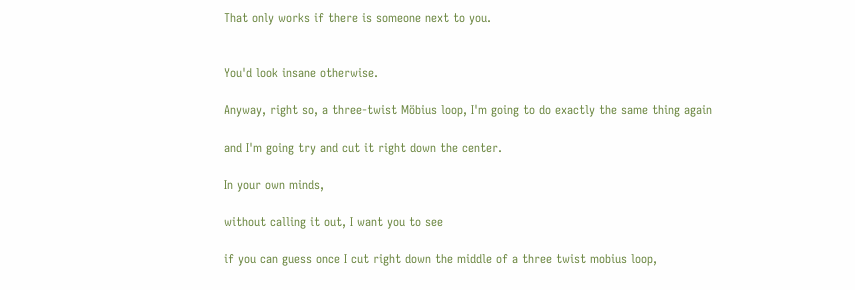That only works if there is someone next to you.


You'd look insane otherwise.

Anyway, right so, a three-twist Möbius loop, I'm going to do exactly the same thing again

and I'm going try and cut it right down the center.

In your own minds,

without calling it out, I want you to see

if you can guess once I cut right down the middle of a three twist mobius loop,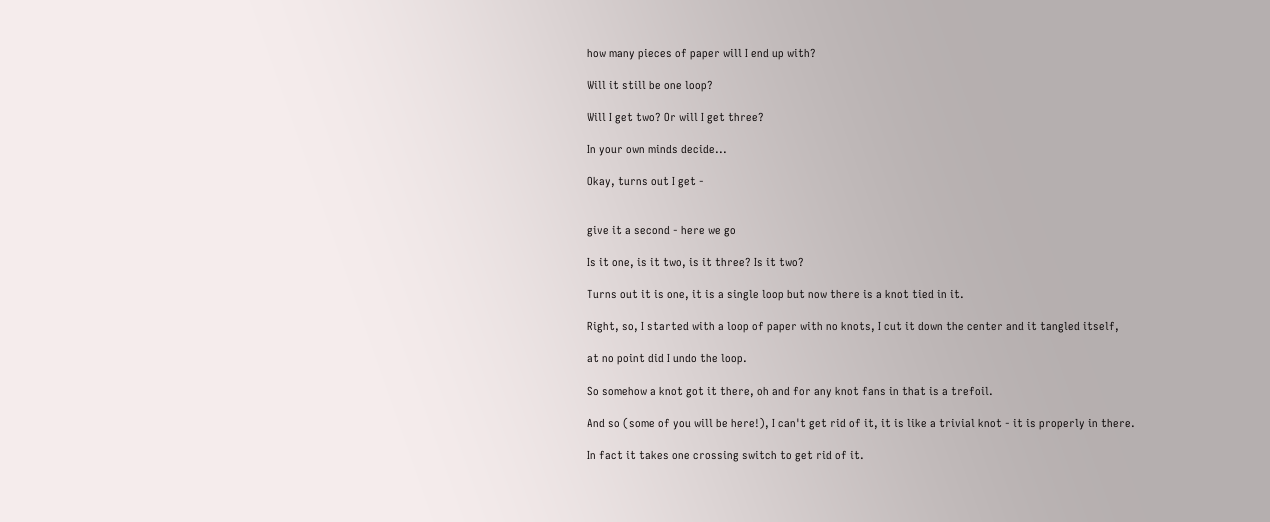how many pieces of paper will I end up with?

Will it still be one loop?

Will I get two? Or will I get three?

In your own minds decide...

Okay, turns out I get -


give it a second - here we go

Is it one, is it two, is it three? Is it two?

Turns out it is one, it is a single loop but now there is a knot tied in it.

Right, so, I started with a loop of paper with no knots, I cut it down the center and it tangled itself,

at no point did I undo the loop.

So somehow a knot got it there, oh and for any knot fans in that is a trefoil.

And so (some of you will be here!), I can't get rid of it, it is like a trivial knot - it is properly in there.

In fact it takes one crossing switch to get rid of it.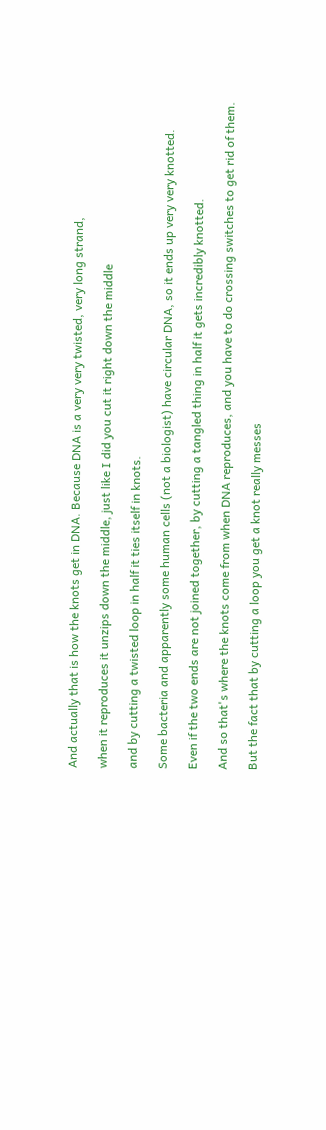And actually that is how the knots get in DNA. Because DNA is a very very twisted, very long strand,

when it reproduces it unzips down the middle, just like I did you cut it right down the middle

and by cutting a twisted loop in half it ties itself in knots.

Some bacteria and apparently some human cells (not a biologist) have circular DNA, so it ends up very very knotted.

Even if the two ends are not joined together, by cutting a tangled thing in half it gets incredibly knotted.

And so that's where the knots come from when DNA reproduces, and you have to do crossing switches to get rid of them.

But the fact that by cutting a loop you get a knot really messes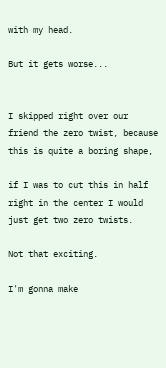with my head.

But it gets worse...


I skipped right over our friend the zero twist, because this is quite a boring shape,

if I was to cut this in half right in the center I would just get two zero twists.

Not that exciting.

I'm gonna make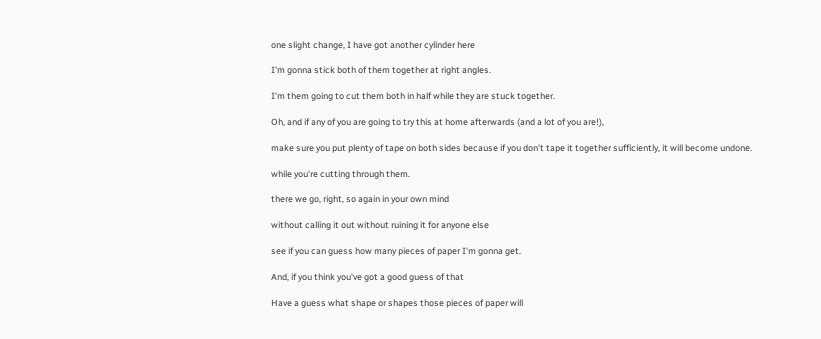one slight change, I have got another cylinder here

I'm gonna stick both of them together at right angles.

I'm them going to cut them both in half while they are stuck together.

Oh, and if any of you are going to try this at home afterwards (and a lot of you are!),

make sure you put plenty of tape on both sides because if you don't tape it together sufficiently, it will become undone.

while you're cutting through them.

there we go, right, so again in your own mind

without calling it out without ruining it for anyone else

see if you can guess how many pieces of paper I'm gonna get.

And, if you think you've got a good guess of that

Have a guess what shape or shapes those pieces of paper will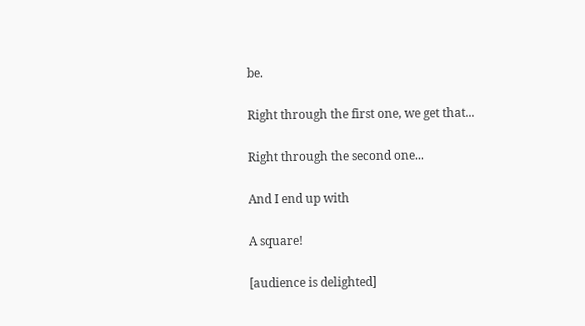be.

Right through the first one, we get that...

Right through the second one...

And I end up with

A square!

[audience is delighted]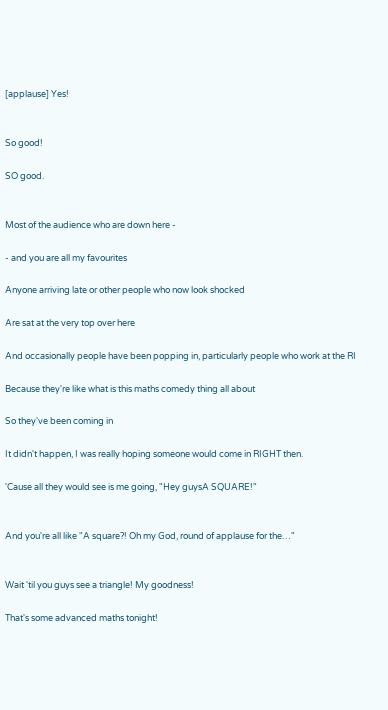[applause] Yes!


So good!

SO good.


Most of the audience who are down here -

- and you are all my favourites

Anyone arriving late or other people who now look shocked

Are sat at the very top over here

And occasionally people have been popping in, particularly people who work at the RI

Because they're like what is this maths comedy thing all about

So they've been coming in

It didn't happen, I was really hoping someone would come in RIGHT then.

'Cause all they would see is me going, "Hey guysA SQUARE!"


And you're all like "A square?! Oh my God, round of applause for the…"


Wait 'til you guys see a triangle! My goodness!

That's some advanced maths tonight!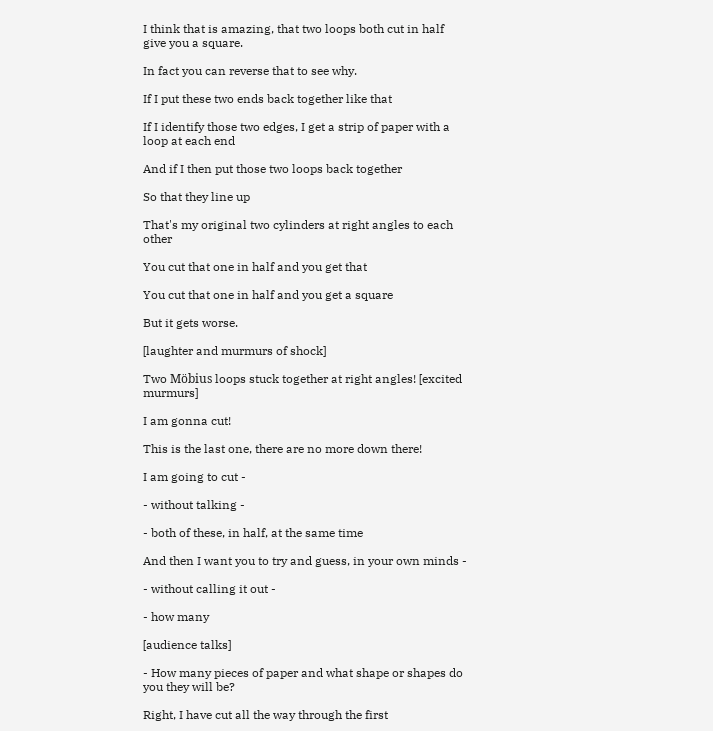I think that is amazing, that two loops both cut in half give you a square.

In fact you can reverse that to see why.

If I put these two ends back together like that

If I identify those two edges, I get a strip of paper with a loop at each end

And if I then put those two loops back together

So that they line up

That's my original two cylinders at right angles to each other

You cut that one in half and you get that

You cut that one in half and you get a square

But it gets worse.

[laughter and murmurs of shock]

Two Möbius loops stuck together at right angles! [excited murmurs]

I am gonna cut!

This is the last one, there are no more down there!

I am going to cut -

- without talking -

- both of these, in half, at the same time

And then I want you to try and guess, in your own minds -

- without calling it out -

- how many

[audience talks]

- How many pieces of paper and what shape or shapes do you they will be?

Right, I have cut all the way through the first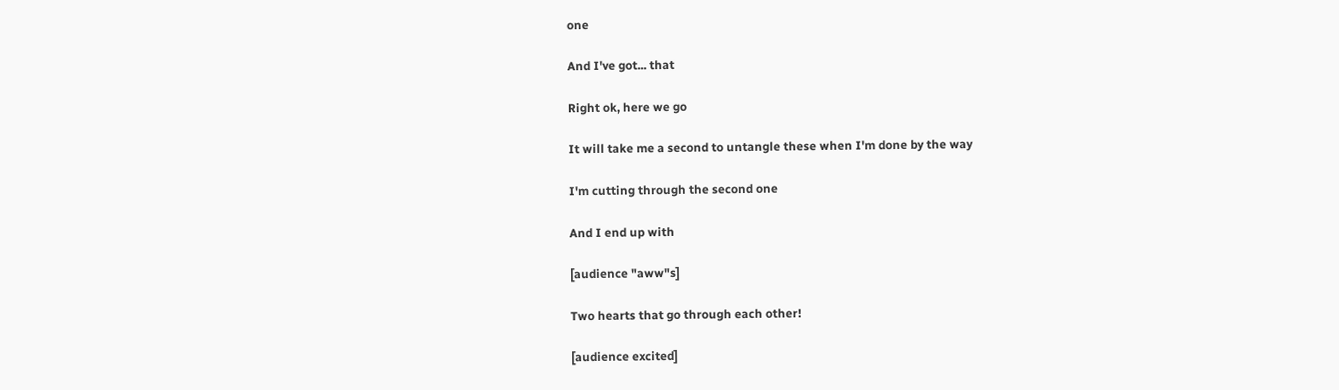one

And I've got... that

Right ok, here we go

It will take me a second to untangle these when I'm done by the way

I'm cutting through the second one

And I end up with

[audience "aww"s]

Two hearts that go through each other!

[audience excited]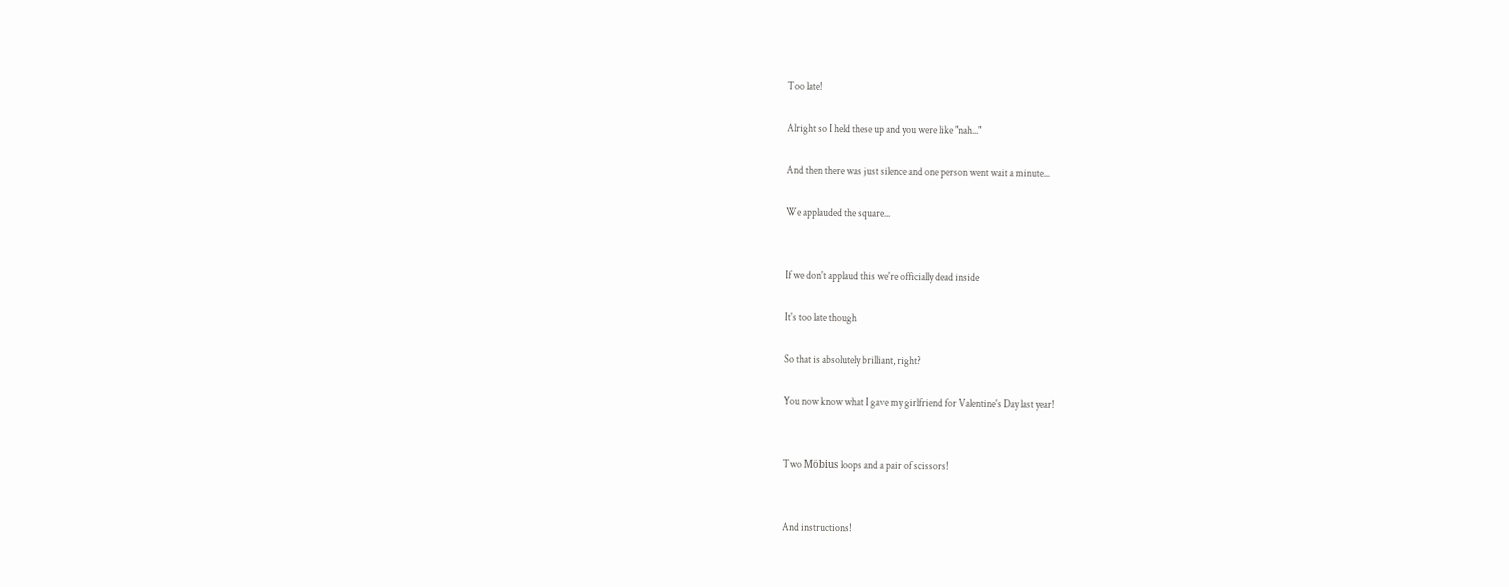Too late!

Alright so I held these up and you were like "nah..."

And then there was just silence and one person went wait a minute...

We applauded the square...


If we don't applaud this we're officially dead inside

It's too late though

So that is absolutely brilliant, right?

You now know what I gave my girlfriend for Valentine's Day last year!


Two Möbius loops and a pair of scissors!


And instructions!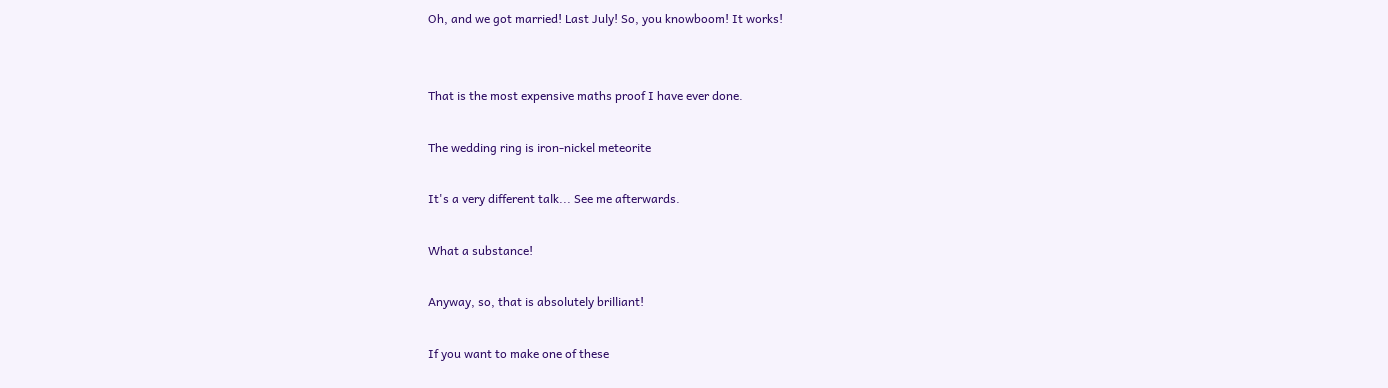Oh, and we got married! Last July! So, you knowboom! It works!


That is the most expensive maths proof I have ever done.

The wedding ring is iron-nickel meteorite

It's a very different talk... See me afterwards.

What a substance!

Anyway, so, that is absolutely brilliant!

If you want to make one of these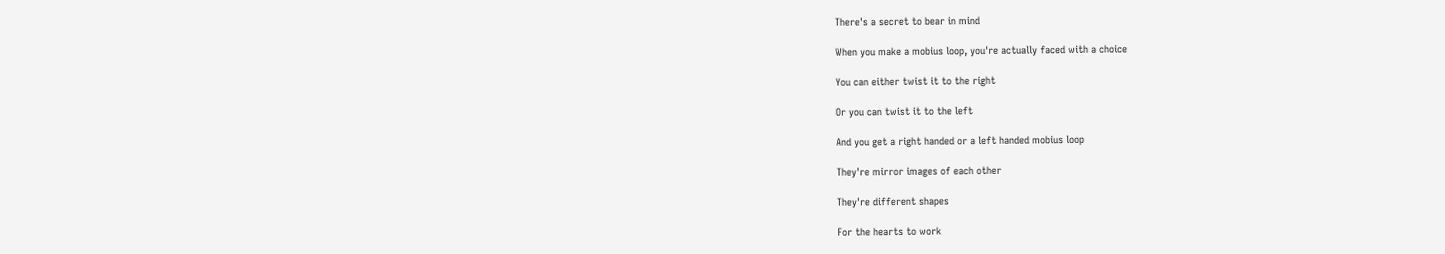There's a secret to bear in mind

When you make a mobius loop, you're actually faced with a choice

You can either twist it to the right

Or you can twist it to the left

And you get a right handed or a left handed mobius loop

They're mirror images of each other

They're different shapes

For the hearts to work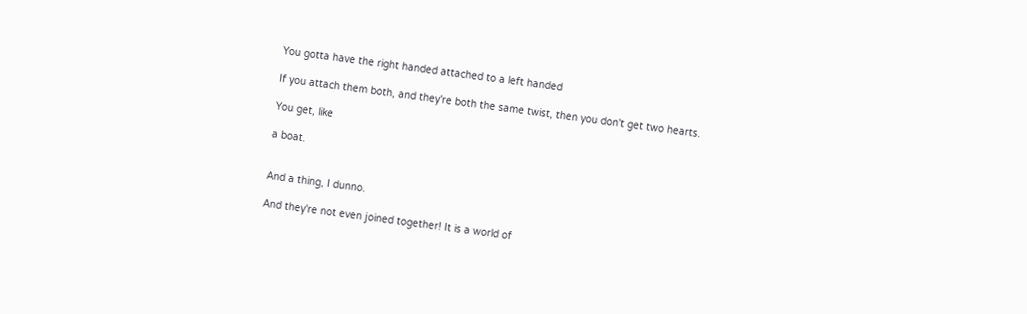You gotta have the right handed attached to a left handed

If you attach them both, and they're both the same twist, then you don't get two hearts.

You get, like

a boat.


And a thing, I dunno.

And they're not even joined together! It is a world of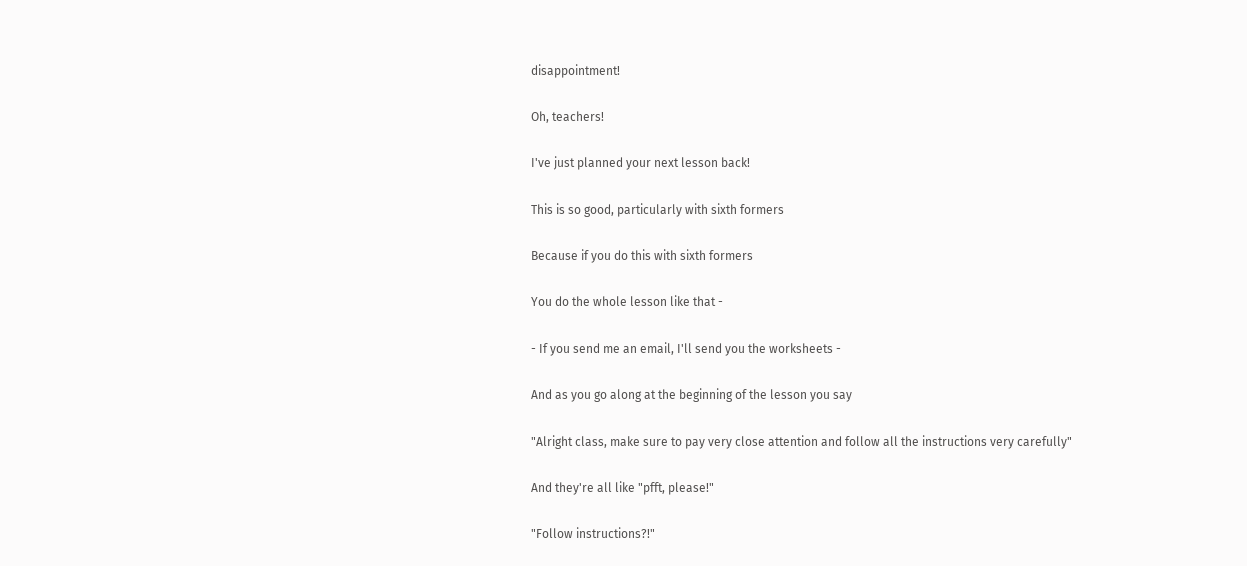disappointment!

Oh, teachers!

I've just planned your next lesson back!

This is so good, particularly with sixth formers

Because if you do this with sixth formers

You do the whole lesson like that -

- If you send me an email, I'll send you the worksheets -

And as you go along at the beginning of the lesson you say

"Alright class, make sure to pay very close attention and follow all the instructions very carefully"

And they're all like "pfft, please!"

"Follow instructions?!"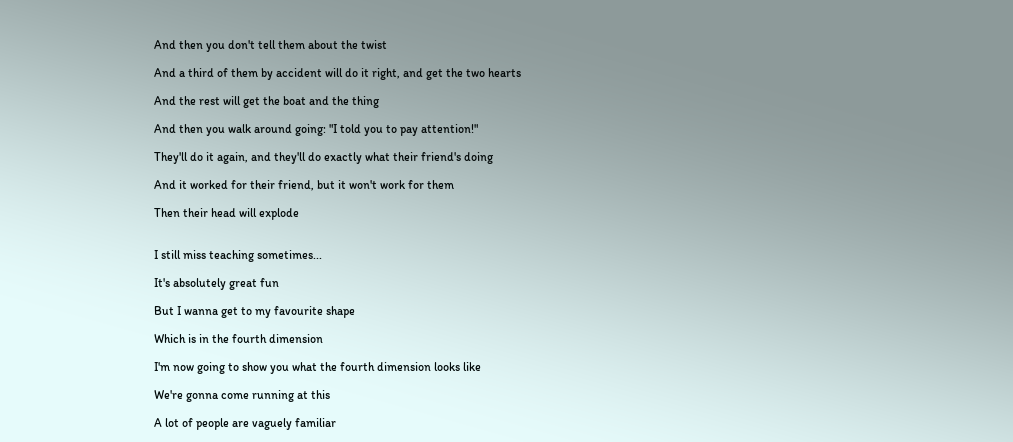And then you don't tell them about the twist

And a third of them by accident will do it right, and get the two hearts

And the rest will get the boat and the thing

And then you walk around going: "I told you to pay attention!"

They'll do it again, and they'll do exactly what their friend's doing

And it worked for their friend, but it won't work for them

Then their head will explode


I still miss teaching sometimes...

It's absolutely great fun

But I wanna get to my favourite shape

Which is in the fourth dimension

I'm now going to show you what the fourth dimension looks like

We're gonna come running at this

A lot of people are vaguely familiar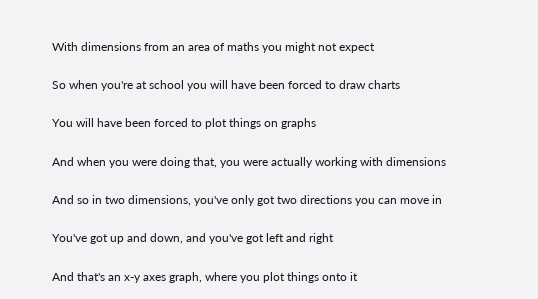With dimensions from an area of maths you might not expect

So when you're at school you will have been forced to draw charts

You will have been forced to plot things on graphs

And when you were doing that, you were actually working with dimensions

And so in two dimensions, you've only got two directions you can move in

You've got up and down, and you've got left and right

And that's an x-y axes graph, where you plot things onto it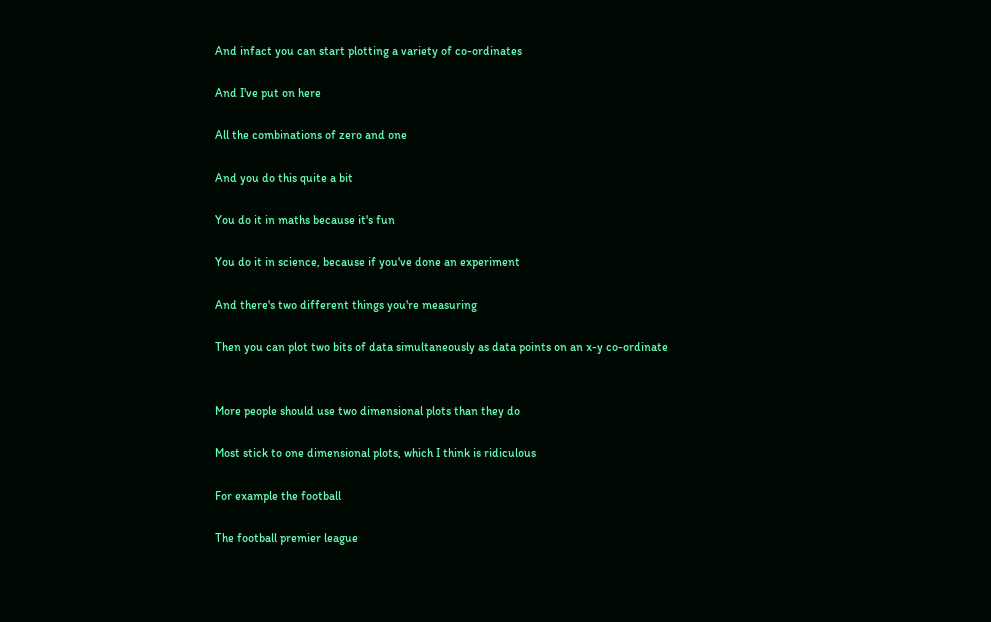And infact you can start plotting a variety of co-ordinates

And I've put on here

All the combinations of zero and one

And you do this quite a bit

You do it in maths because it's fun

You do it in science, because if you've done an experiment

And there's two different things you're measuring

Then you can plot two bits of data simultaneously as data points on an x-y co-ordinate


More people should use two dimensional plots than they do

Most stick to one dimensional plots, which I think is ridiculous

For example the football

The football premier league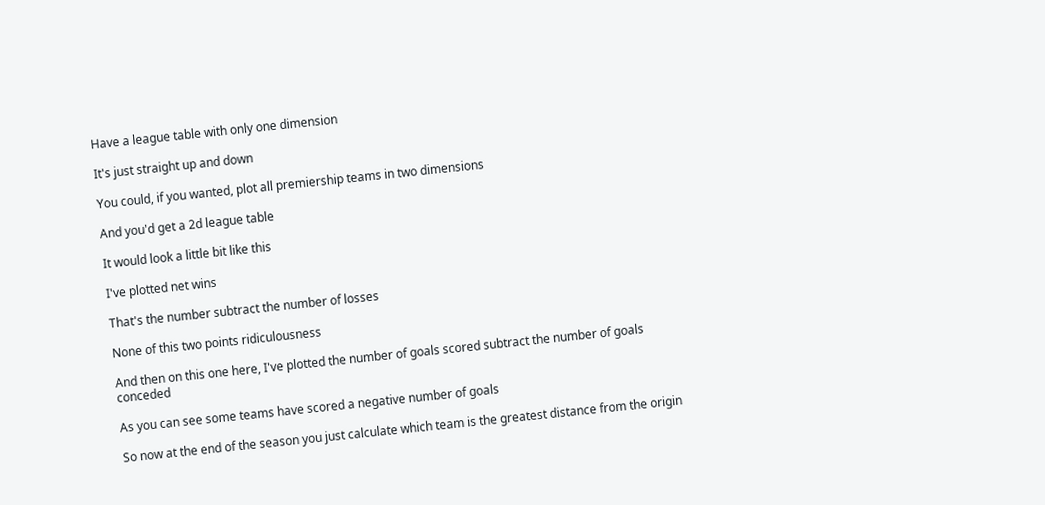Have a league table with only one dimension

It's just straight up and down

You could, if you wanted, plot all premiership teams in two dimensions

And you'd get a 2d league table

It would look a little bit like this

I've plotted net wins

That's the number subtract the number of losses

None of this two points ridiculousness

And then on this one here, I've plotted the number of goals scored subtract the number of goals conceded

As you can see some teams have scored a negative number of goals

So now at the end of the season you just calculate which team is the greatest distance from the origin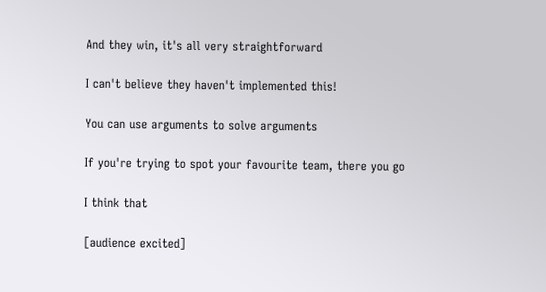And they win, it's all very straightforward

I can't believe they haven't implemented this!

You can use arguments to solve arguments

If you're trying to spot your favourite team, there you go

I think that

[audience excited]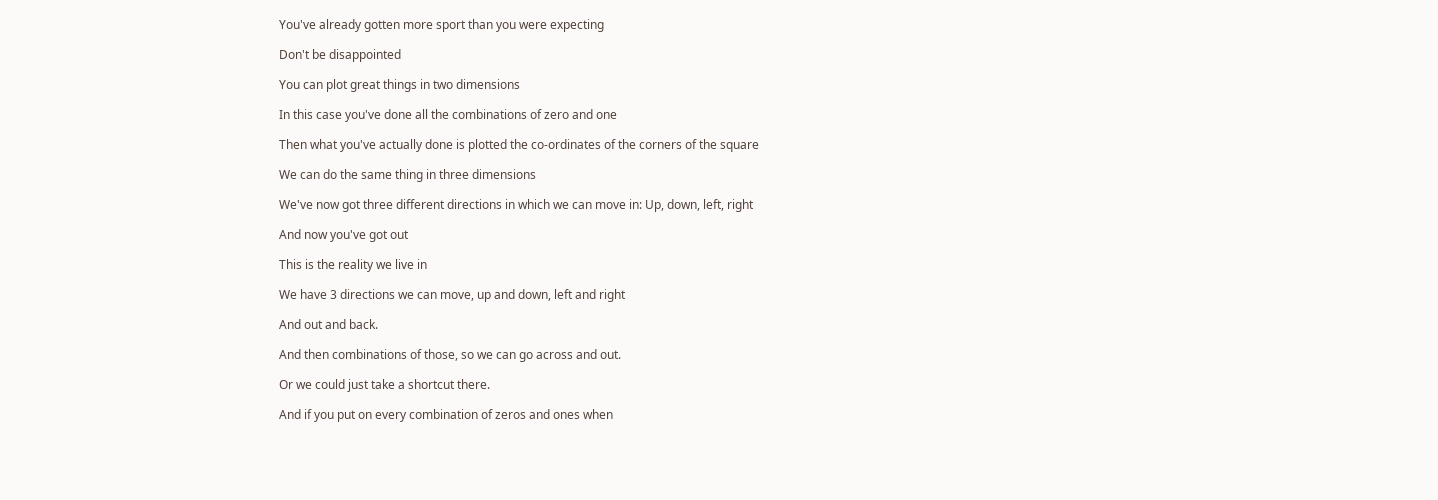You've already gotten more sport than you were expecting

Don't be disappointed

You can plot great things in two dimensions

In this case you've done all the combinations of zero and one

Then what you've actually done is plotted the co-ordinates of the corners of the square

We can do the same thing in three dimensions

We've now got three different directions in which we can move in: Up, down, left, right

And now you've got out

This is the reality we live in

We have 3 directions we can move, up and down, left and right

And out and back.

And then combinations of those, so we can go across and out.

Or we could just take a shortcut there.

And if you put on every combination of zeros and ones when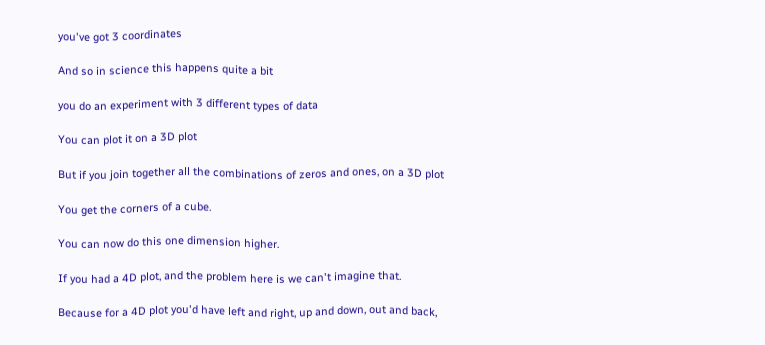you've got 3 coordinates

And so in science this happens quite a bit

you do an experiment with 3 different types of data

You can plot it on a 3D plot

But if you join together all the combinations of zeros and ones, on a 3D plot

You get the corners of a cube.

You can now do this one dimension higher.

If you had a 4D plot, and the problem here is we can't imagine that.

Because for a 4D plot you'd have left and right, up and down, out and back,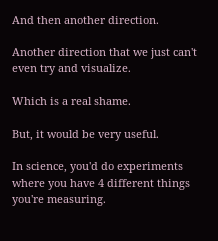And then another direction.

Another direction that we just can't even try and visualize.

Which is a real shame.

But, it would be very useful.

In science, you'd do experiments where you have 4 different things you're measuring.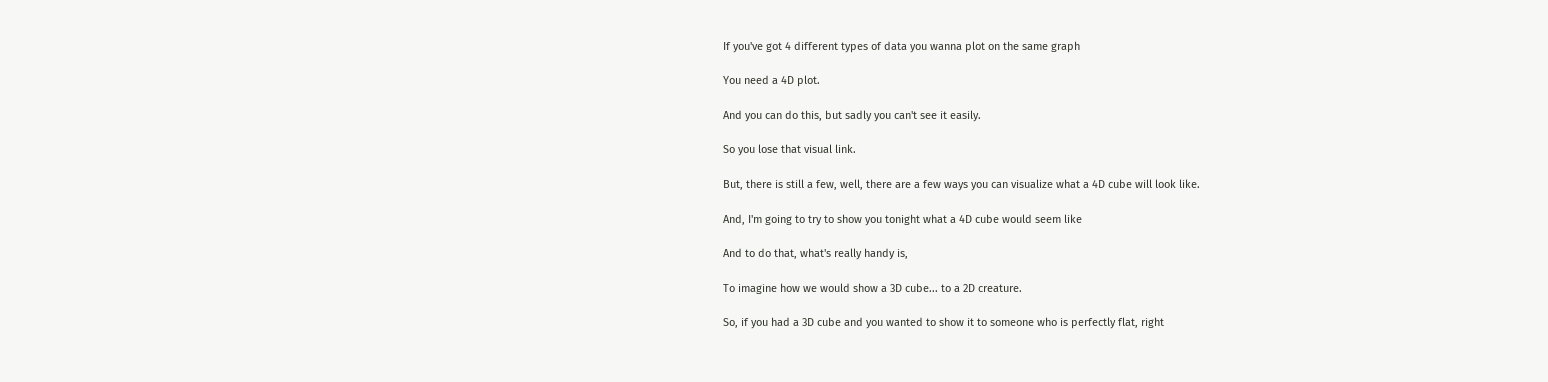If you've got 4 different types of data you wanna plot on the same graph

You need a 4D plot.

And you can do this, but sadly you can't see it easily.

So you lose that visual link.

But, there is still a few, well, there are a few ways you can visualize what a 4D cube will look like.

And, I'm going to try to show you tonight what a 4D cube would seem like

And to do that, what's really handy is,

To imagine how we would show a 3D cube... to a 2D creature.

So, if you had a 3D cube and you wanted to show it to someone who is perfectly flat, right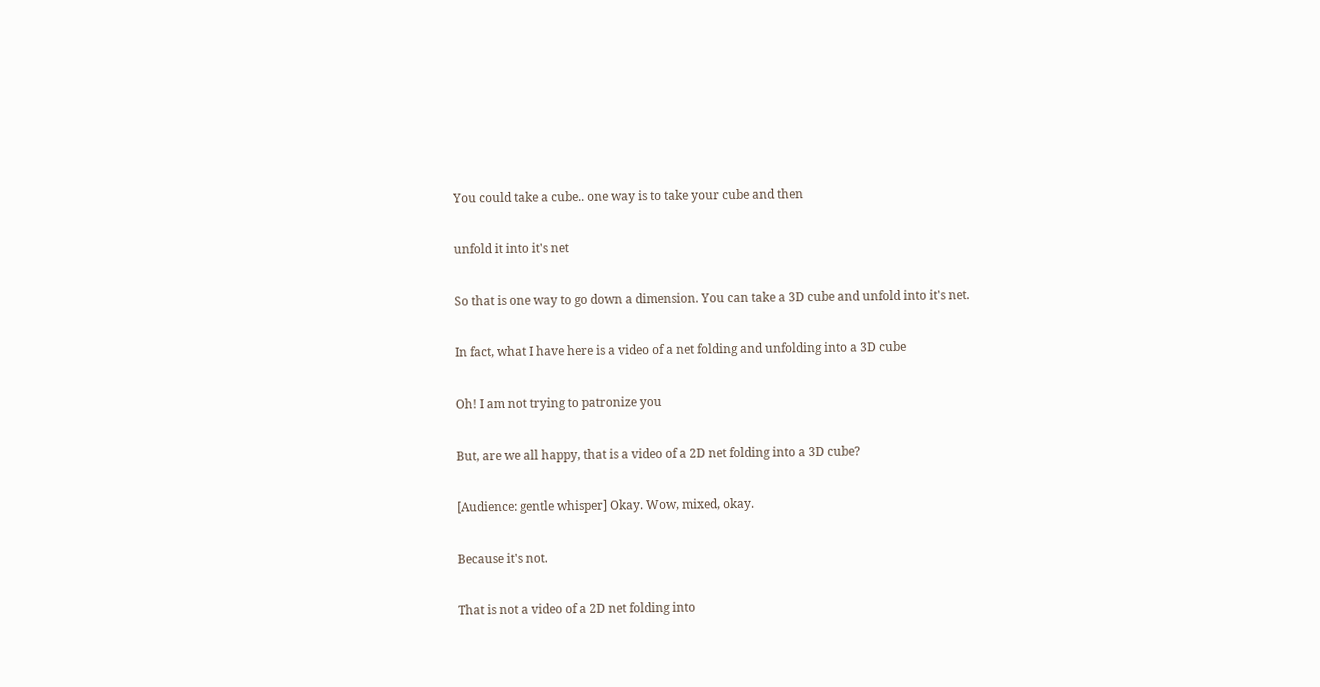You could take a cube.. one way is to take your cube and then

unfold it into it's net

So that is one way to go down a dimension. You can take a 3D cube and unfold into it's net.

In fact, what I have here is a video of a net folding and unfolding into a 3D cube

Oh! I am not trying to patronize you

But, are we all happy, that is a video of a 2D net folding into a 3D cube?

[Audience: gentle whisper] Okay. Wow, mixed, okay.

Because it's not.

That is not a video of a 2D net folding into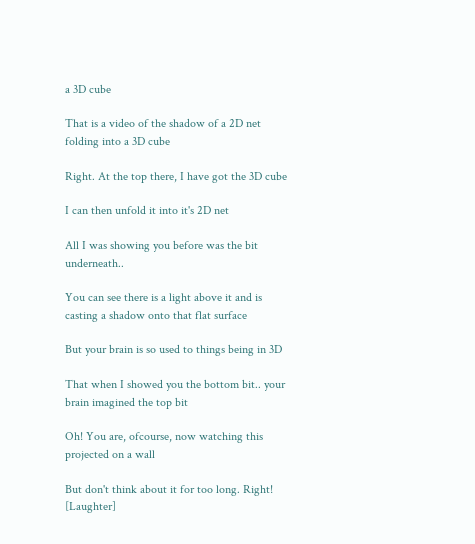a 3D cube

That is a video of the shadow of a 2D net folding into a 3D cube

Right. At the top there, I have got the 3D cube

I can then unfold it into it's 2D net

All I was showing you before was the bit underneath..

You can see there is a light above it and is casting a shadow onto that flat surface

But your brain is so used to things being in 3D

That when I showed you the bottom bit.. your brain imagined the top bit

Oh! You are, ofcourse, now watching this projected on a wall

But don't think about it for too long. Right! [Laughter]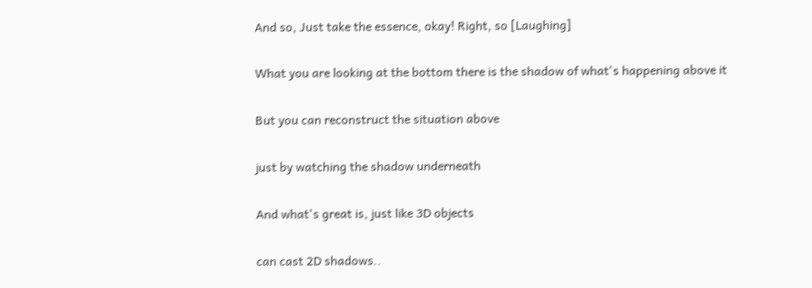And so, Just take the essence, okay! Right, so [Laughing]

What you are looking at the bottom there is the shadow of what's happening above it

But you can reconstruct the situation above

just by watching the shadow underneath

And what's great is, just like 3D objects

can cast 2D shadows..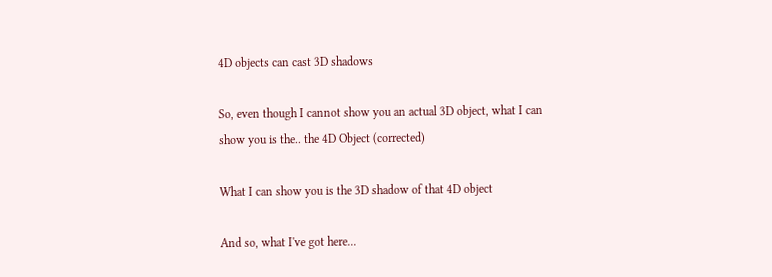4D objects can cast 3D shadows

So, even though I cannot show you an actual 3D object, what I can show you is the.. the 4D Object (corrected)

What I can show you is the 3D shadow of that 4D object

And so, what I've got here...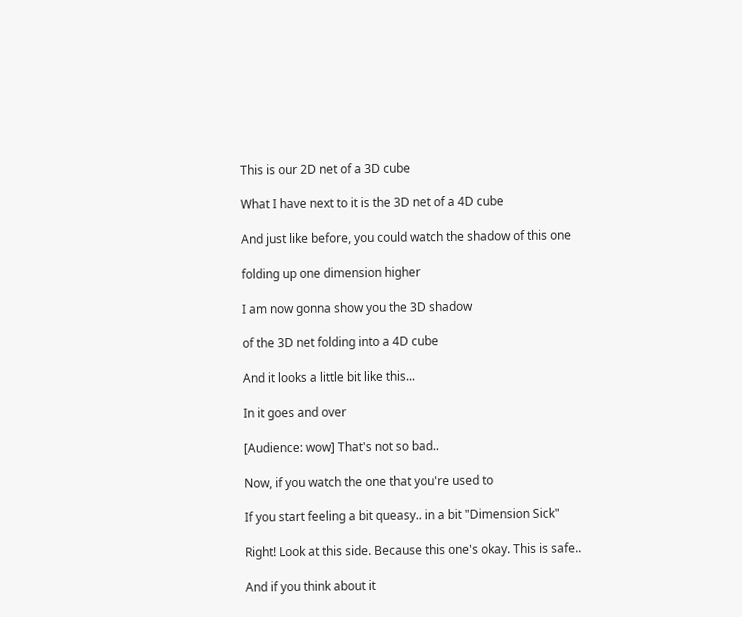This is our 2D net of a 3D cube

What I have next to it is the 3D net of a 4D cube

And just like before, you could watch the shadow of this one

folding up one dimension higher

I am now gonna show you the 3D shadow

of the 3D net folding into a 4D cube

And it looks a little bit like this...

In it goes and over

[Audience: wow] That's not so bad..

Now, if you watch the one that you're used to

If you start feeling a bit queasy.. in a bit "Dimension Sick"

Right! Look at this side. Because this one's okay. This is safe..

And if you think about it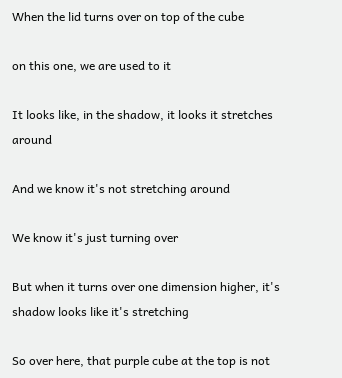When the lid turns over on top of the cube

on this one, we are used to it

It looks like, in the shadow, it looks it stretches around

And we know it's not stretching around

We know it's just turning over

But when it turns over one dimension higher, it's shadow looks like it's stretching

So over here, that purple cube at the top is not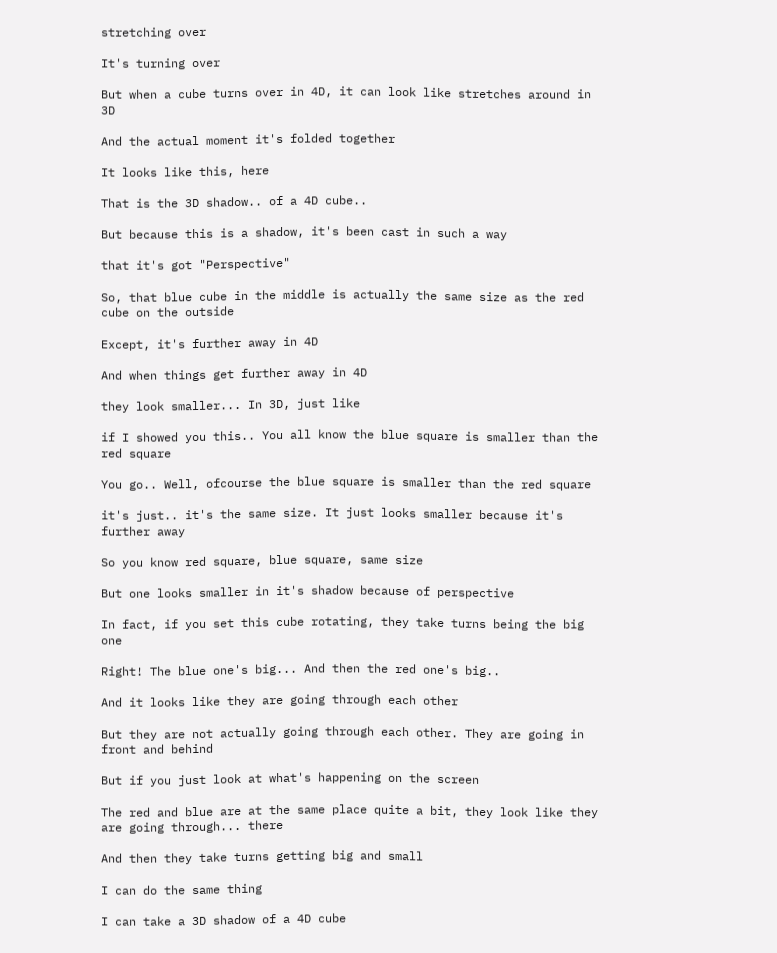stretching over

It's turning over

But when a cube turns over in 4D, it can look like stretches around in 3D

And the actual moment it's folded together

It looks like this, here

That is the 3D shadow.. of a 4D cube..

But because this is a shadow, it's been cast in such a way

that it's got "Perspective"

So, that blue cube in the middle is actually the same size as the red cube on the outside

Except, it's further away in 4D

And when things get further away in 4D

they look smaller... In 3D, just like

if I showed you this.. You all know the blue square is smaller than the red square

You go.. Well, ofcourse the blue square is smaller than the red square

it's just.. it's the same size. It just looks smaller because it's further away

So you know red square, blue square, same size

But one looks smaller in it's shadow because of perspective

In fact, if you set this cube rotating, they take turns being the big one

Right! The blue one's big... And then the red one's big..

And it looks like they are going through each other

But they are not actually going through each other. They are going in front and behind

But if you just look at what's happening on the screen

The red and blue are at the same place quite a bit, they look like they are going through... there

And then they take turns getting big and small

I can do the same thing

I can take a 3D shadow of a 4D cube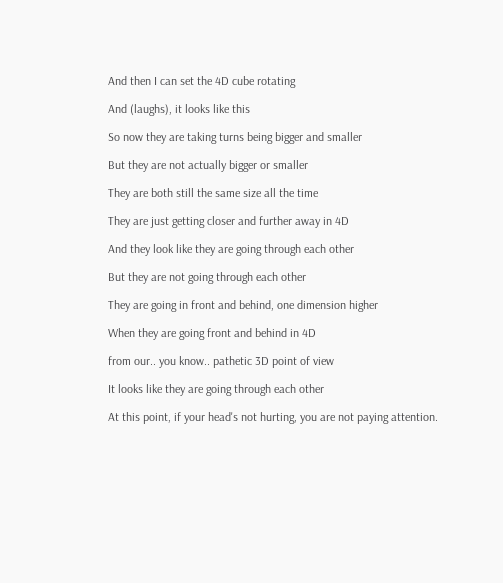And then I can set the 4D cube rotating

And (laughs), it looks like this

So now they are taking turns being bigger and smaller

But they are not actually bigger or smaller

They are both still the same size all the time

They are just getting closer and further away in 4D

And they look like they are going through each other

But they are not going through each other

They are going in front and behind, one dimension higher

When they are going front and behind in 4D

from our.. you know.. pathetic 3D point of view

It looks like they are going through each other

At this point, if your head's not hurting, you are not paying attention.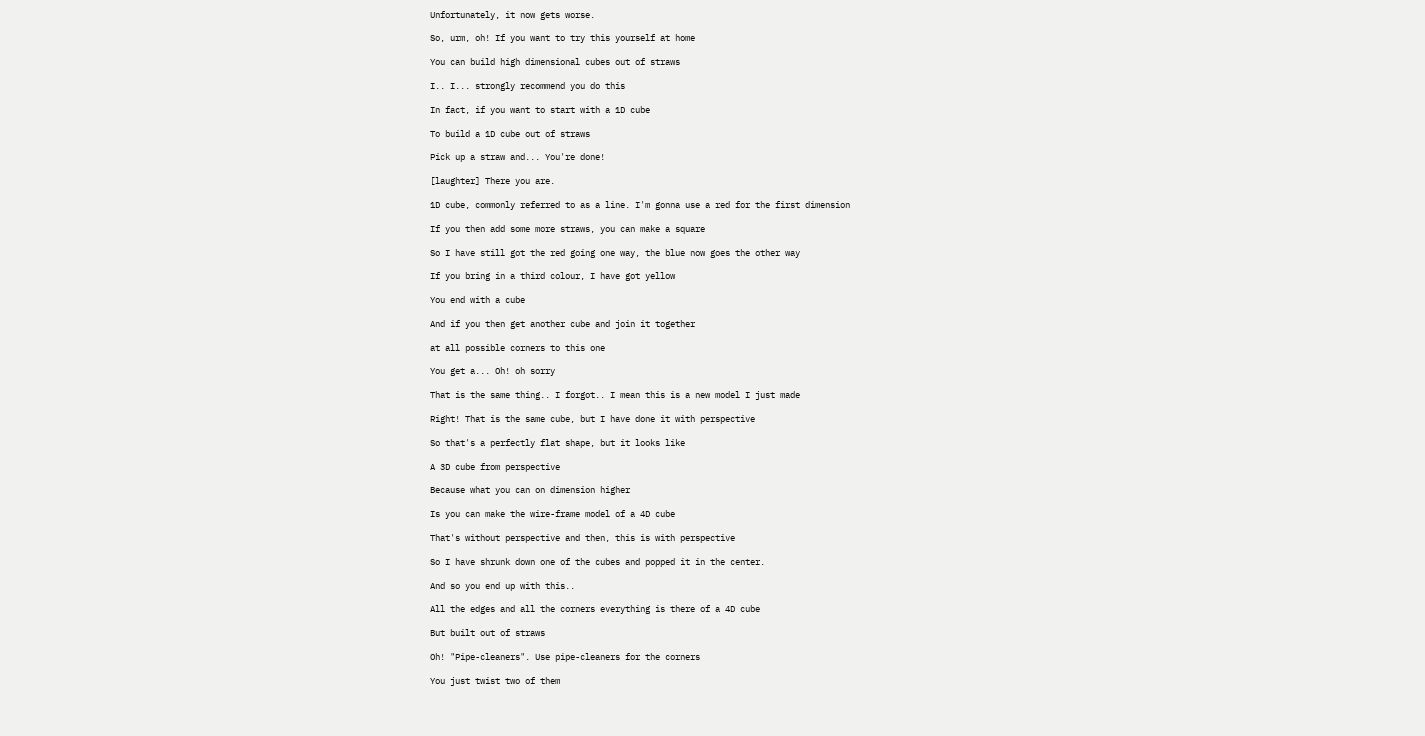Unfortunately, it now gets worse.

So, urm, oh! If you want to try this yourself at home

You can build high dimensional cubes out of straws

I.. I... strongly recommend you do this

In fact, if you want to start with a 1D cube

To build a 1D cube out of straws

Pick up a straw and... You're done!

[laughter] There you are.

1D cube, commonly referred to as a line. I'm gonna use a red for the first dimension

If you then add some more straws, you can make a square

So I have still got the red going one way, the blue now goes the other way

If you bring in a third colour, I have got yellow

You end with a cube

And if you then get another cube and join it together

at all possible corners to this one

You get a... Oh! oh sorry

That is the same thing.. I forgot.. I mean this is a new model I just made

Right! That is the same cube, but I have done it with perspective

So that's a perfectly flat shape, but it looks like

A 3D cube from perspective

Because what you can on dimension higher

Is you can make the wire-frame model of a 4D cube

That's without perspective and then, this is with perspective

So I have shrunk down one of the cubes and popped it in the center.

And so you end up with this..

All the edges and all the corners everything is there of a 4D cube

But built out of straws

Oh! "Pipe-cleaners". Use pipe-cleaners for the corners

You just twist two of them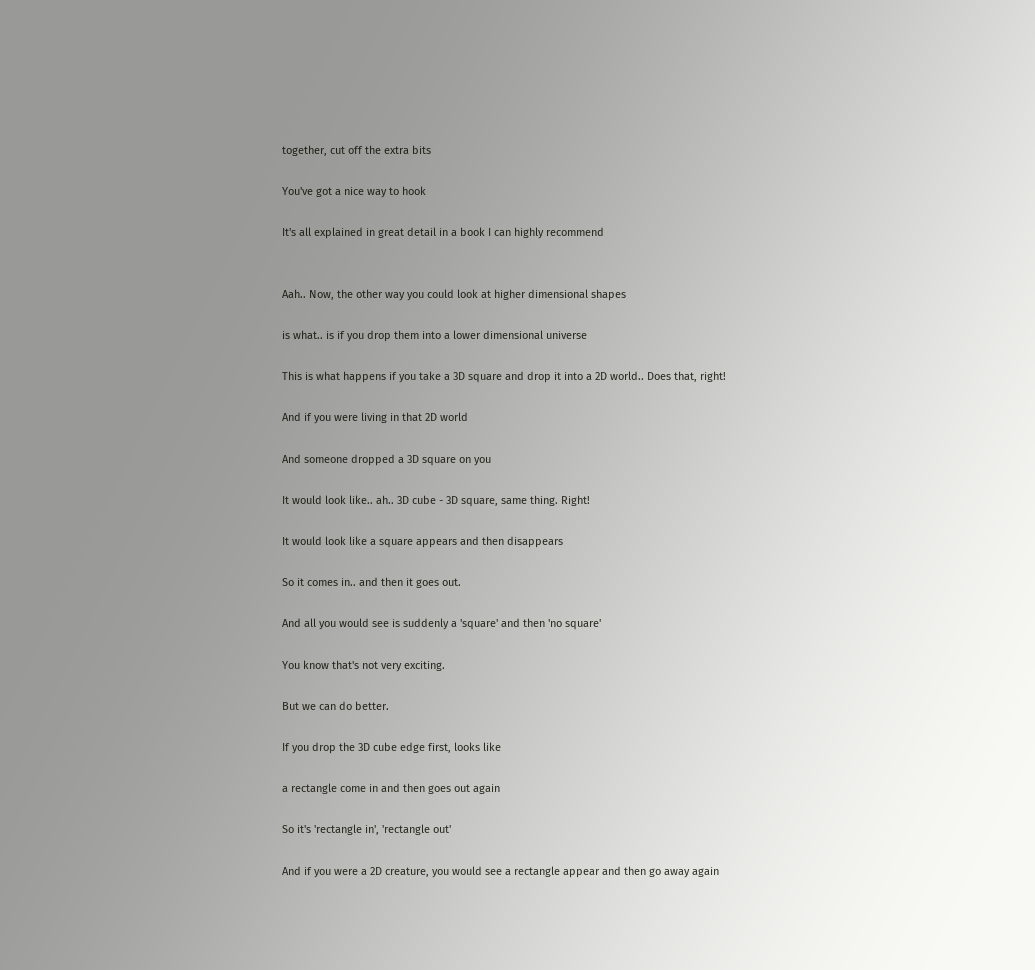together, cut off the extra bits

You've got a nice way to hook

It's all explained in great detail in a book I can highly recommend


Aah.. Now, the other way you could look at higher dimensional shapes

is what.. is if you drop them into a lower dimensional universe

This is what happens if you take a 3D square and drop it into a 2D world.. Does that, right!

And if you were living in that 2D world

And someone dropped a 3D square on you

It would look like.. ah.. 3D cube - 3D square, same thing. Right!

It would look like a square appears and then disappears

So it comes in.. and then it goes out.

And all you would see is suddenly a 'square' and then 'no square'

You know that's not very exciting.

But we can do better.

If you drop the 3D cube edge first, looks like

a rectangle come in and then goes out again

So it's 'rectangle in', 'rectangle out'

And if you were a 2D creature, you would see a rectangle appear and then go away again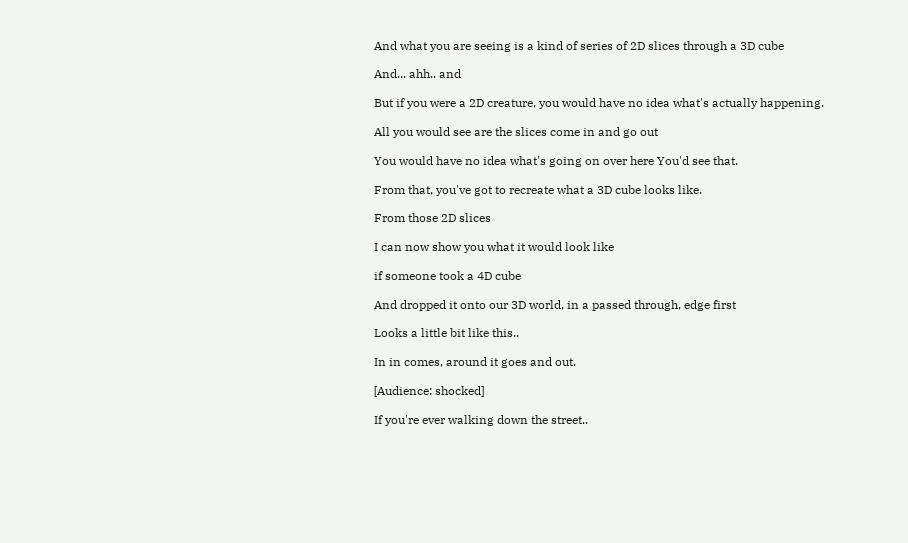And what you are seeing is a kind of series of 2D slices through a 3D cube

And... ahh.. and

But if you were a 2D creature, you would have no idea what's actually happening.

All you would see are the slices come in and go out

You would have no idea what's going on over here You'd see that.

From that, you've got to recreate what a 3D cube looks like.

From those 2D slices

I can now show you what it would look like

if someone took a 4D cube

And dropped it onto our 3D world, in a passed through, edge first

Looks a little bit like this..

In in comes, around it goes and out.

[Audience: shocked]

If you're ever walking down the street..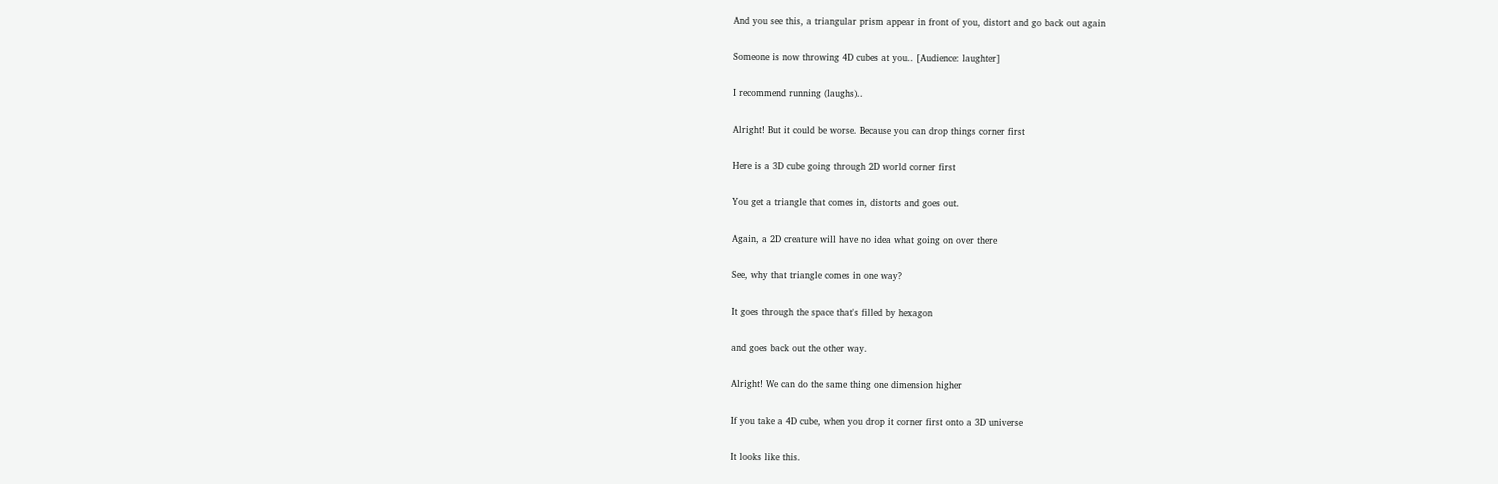And you see this, a triangular prism appear in front of you, distort and go back out again

Someone is now throwing 4D cubes at you.. [Audience: laughter]

I recommend running (laughs)..

Alright! But it could be worse. Because you can drop things corner first

Here is a 3D cube going through 2D world corner first

You get a triangle that comes in, distorts and goes out.

Again, a 2D creature will have no idea what going on over there

See, why that triangle comes in one way?

It goes through the space that's filled by hexagon

and goes back out the other way.

Alright! We can do the same thing one dimension higher

If you take a 4D cube, when you drop it corner first onto a 3D universe

It looks like this.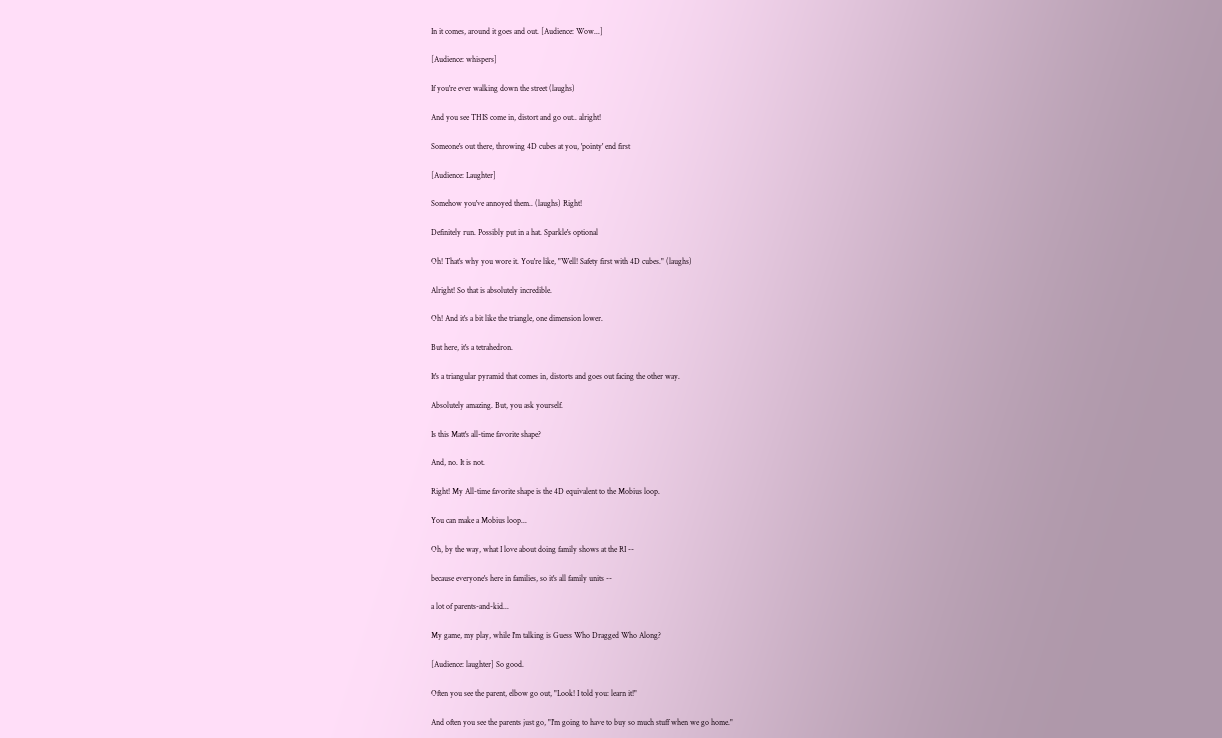In it comes, around it goes and out. [Audience: Wow...]

[Audience: whispers]

If you're ever walking down the street (laughs)

And you see THIS come in, distort and go out.. alright!

Someone's out there, throwing 4D cubes at you, 'pointy' end first

[Audience: Laughter]

Somehow you've annoyed them.. (laughs) Right!

Definitely run. Possibly put in a hat. Sparkle's optional

Oh! That's why you wore it. You're like, "Well! Safety first with 4D cubes." (laughs)

Alright! So that is absolutely incredible.

Oh! And it's a bit like the triangle, one dimension lower.

But here, it's a tetrahedron.

It's a triangular pyramid that comes in, distorts and goes out facing the other way.

Absolutely amazing. But, you ask yourself.

Is this Matt's all-time favorite shape?

And, no. It is not.

Right! My All-time favorite shape is the 4D equivalent to the Mobius loop.

You can make a Mobius loop...

Oh, by the way, what I love about doing family shows at the RI --

because everyone's here in families, so it's all family units --

a lot of parents-and-kid...

My game, my play, while I'm talking is Guess Who Dragged Who Along?

[Audience: laughter] So good.

Often you see the parent, elbow go out, "Look! I told you: learn it!"

And often you see the parents just go, "I'm going to have to buy so much stuff when we go home."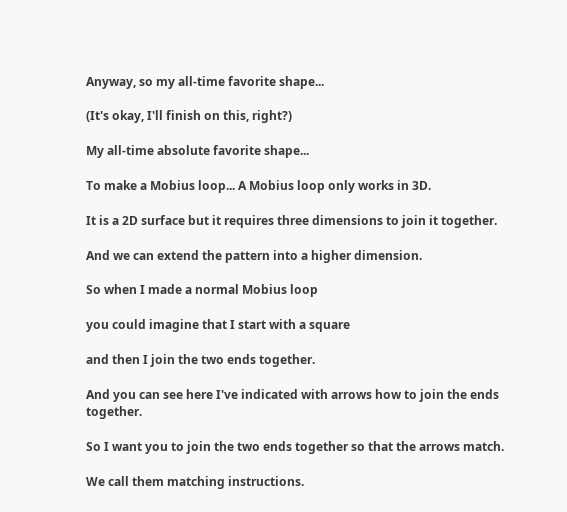Anyway, so my all-time favorite shape...

(It's okay, I'll finish on this, right?)

My all-time absolute favorite shape...

To make a Mobius loop... A Mobius loop only works in 3D.

It is a 2D surface but it requires three dimensions to join it together.

And we can extend the pattern into a higher dimension.

So when I made a normal Mobius loop

you could imagine that I start with a square

and then I join the two ends together.

And you can see here I've indicated with arrows how to join the ends together.

So I want you to join the two ends together so that the arrows match.

We call them matching instructions.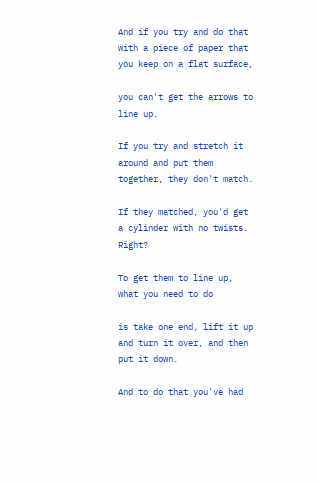And if you try and do that with a piece of paper that you keep on a flat surface,

you can't get the arrows to line up.

If you try and stretch it around and put them together, they don't match.

If they matched, you'd get a cylinder with no twists. Right?

To get them to line up, what you need to do

is take one end, lift it up and turn it over, and then put it down.

And to do that you've had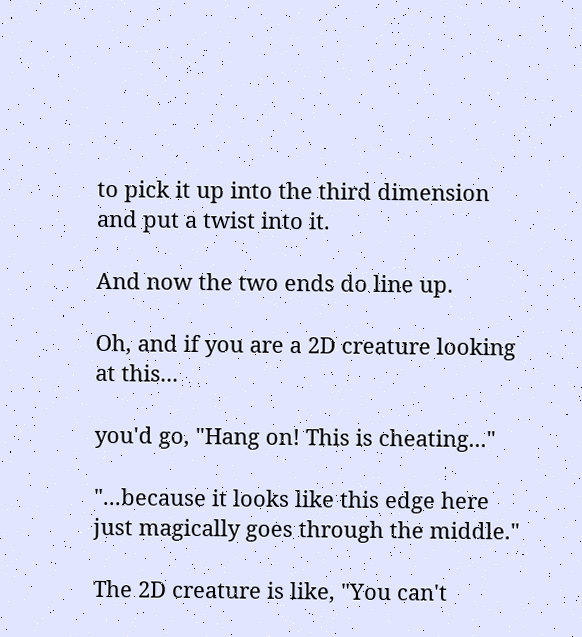to pick it up into the third dimension and put a twist into it.

And now the two ends do line up.

Oh, and if you are a 2D creature looking at this...

you'd go, "Hang on! This is cheating..."

"...because it looks like this edge here just magically goes through the middle."

The 2D creature is like, "You can't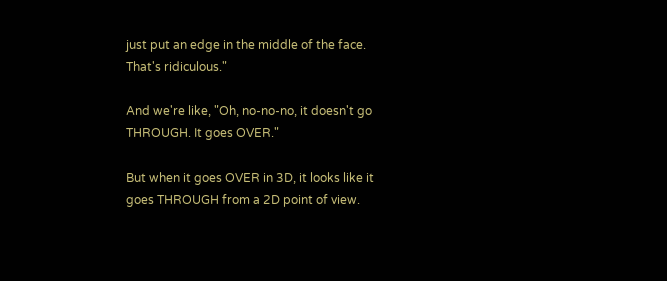just put an edge in the middle of the face. That's ridiculous."

And we're like, "Oh, no-no-no, it doesn't go THROUGH. It goes OVER."

But when it goes OVER in 3D, it looks like it goes THROUGH from a 2D point of view.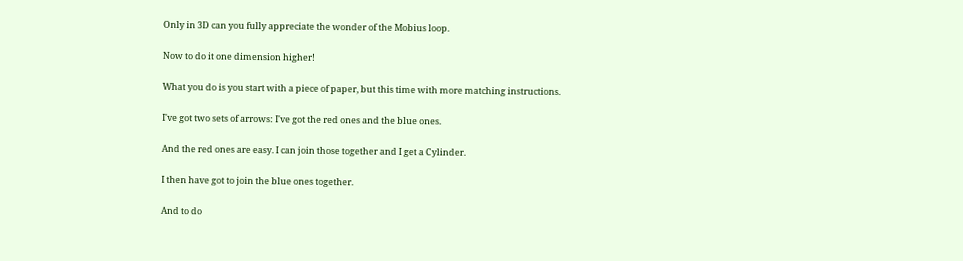Only in 3D can you fully appreciate the wonder of the Mobius loop.

Now to do it one dimension higher!

What you do is you start with a piece of paper, but this time with more matching instructions.

I've got two sets of arrows: I've got the red ones and the blue ones.

And the red ones are easy. I can join those together and I get a Cylinder.

I then have got to join the blue ones together.

And to do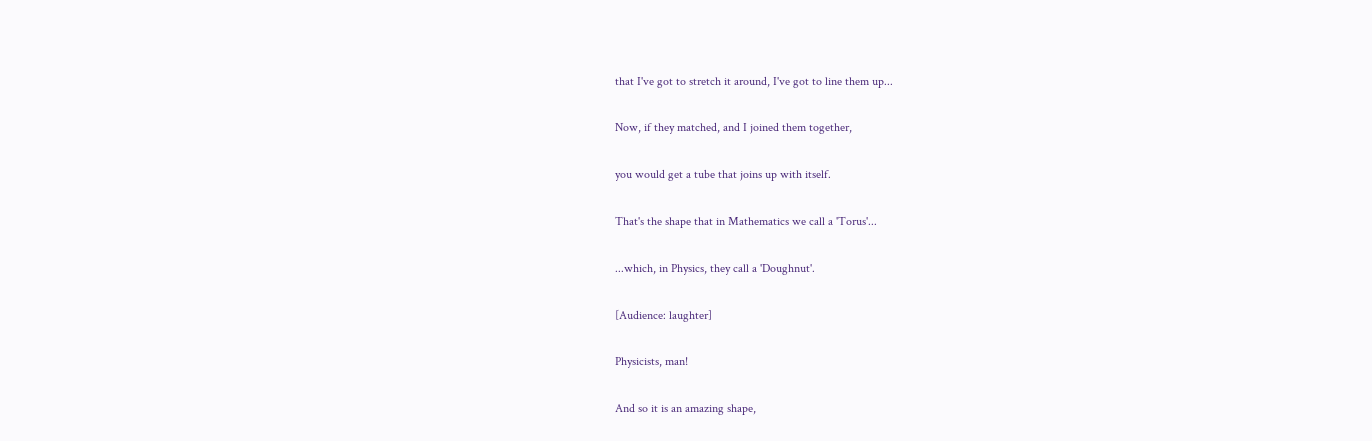that I've got to stretch it around, I've got to line them up...

Now, if they matched, and I joined them together,

you would get a tube that joins up with itself.

That's the shape that in Mathematics we call a 'Torus'...

...which, in Physics, they call a 'Doughnut'.

[Audience: laughter]

Physicists, man!

And so it is an amazing shape,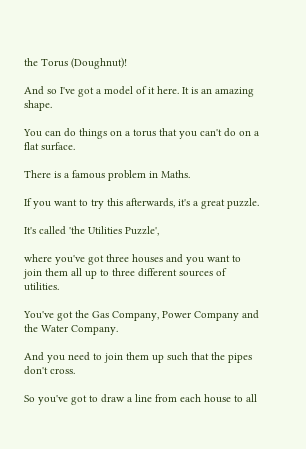the Torus (Doughnut)!

And so I've got a model of it here. It is an amazing shape.

You can do things on a torus that you can't do on a flat surface.

There is a famous problem in Maths.

If you want to try this afterwards, it's a great puzzle.

It's called 'the Utilities Puzzle',

where you've got three houses and you want to join them all up to three different sources of utilities.

You've got the Gas Company, Power Company and the Water Company.

And you need to join them up such that the pipes don't cross.

So you've got to draw a line from each house to all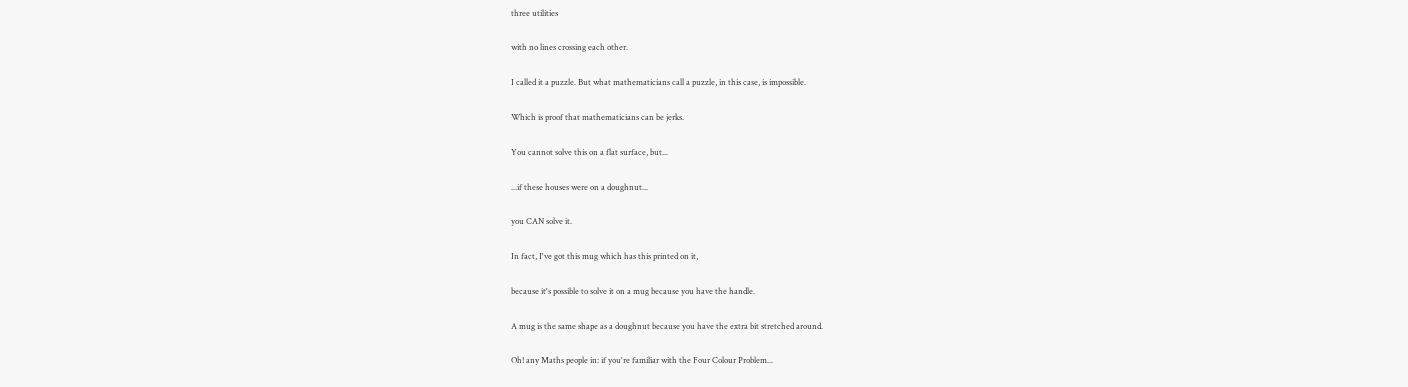three utilities

with no lines crossing each other.

I called it a puzzle. But what mathematicians call a puzzle, in this case, is impossible.

Which is proof that mathematicians can be jerks.

You cannot solve this on a flat surface, but...

...if these houses were on a doughnut...

you CAN solve it.

In fact, I've got this mug which has this printed on it,

because it's possible to solve it on a mug because you have the handle.

A mug is the same shape as a doughnut because you have the extra bit stretched around.

Oh! any Maths people in: if you're familiar with the Four Colour Problem...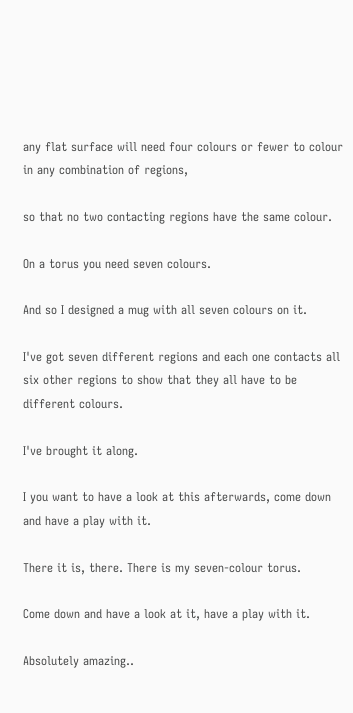any flat surface will need four colours or fewer to colour in any combination of regions,

so that no two contacting regions have the same colour.

On a torus you need seven colours.

And so I designed a mug with all seven colours on it.

I've got seven different regions and each one contacts all six other regions to show that they all have to be different colours.

I've brought it along.

I you want to have a look at this afterwards, come down and have a play with it.

There it is, there. There is my seven-colour torus.

Come down and have a look at it, have a play with it.

Absolutely amazing..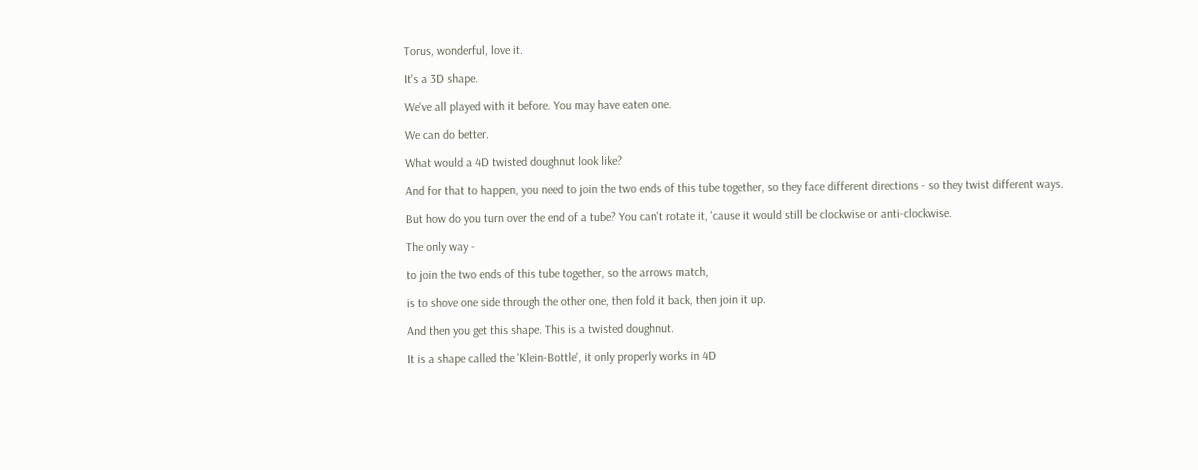Torus, wonderful, love it.

It's a 3D shape.

We've all played with it before. You may have eaten one.

We can do better.

What would a 4D twisted doughnut look like?

And for that to happen, you need to join the two ends of this tube together, so they face different directions - so they twist different ways.

But how do you turn over the end of a tube? You can't rotate it, 'cause it would still be clockwise or anti-clockwise.

The only way -

to join the two ends of this tube together, so the arrows match,

is to shove one side through the other one, then fold it back, then join it up.

And then you get this shape. This is a twisted doughnut.

It is a shape called the 'Klein-Bottle', it only properly works in 4D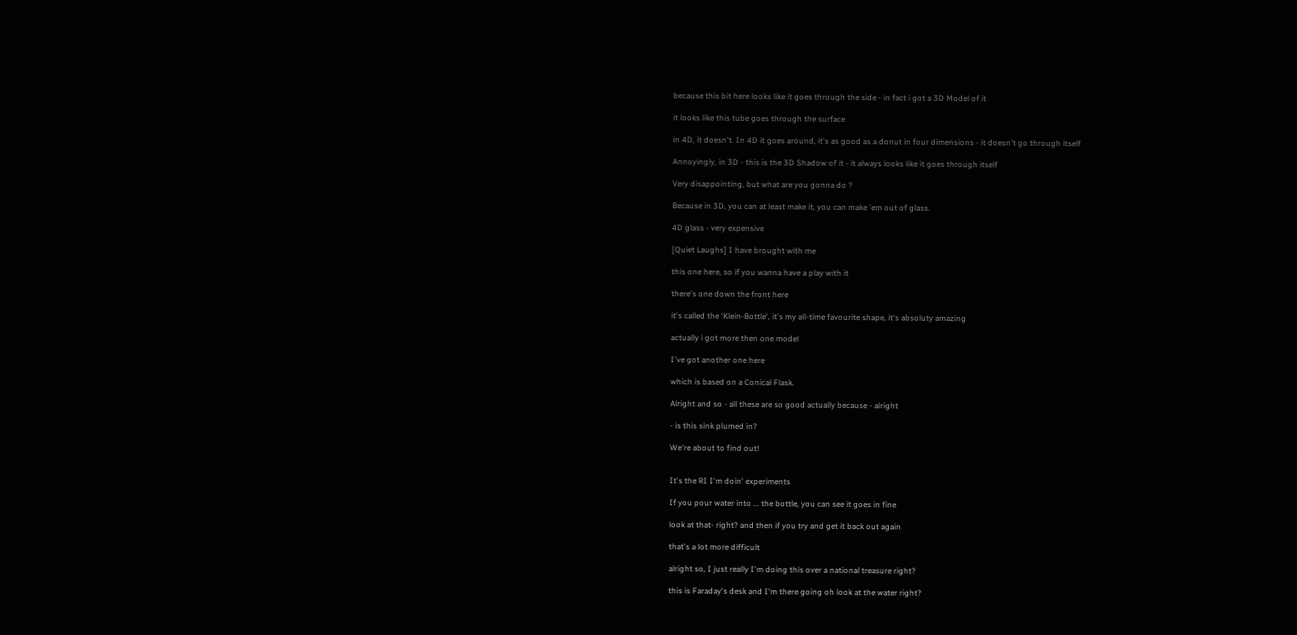because this bit here looks like it goes through the side - in fact i got a 3D Model of it

it looks like this tube goes through the surface

in 4D, it doesn't. In 4D it goes around, it's as good as a donut in four dimensions - it doesn't go through itself

Annoyingly, in 3D - this is the 3D Shadow of it - it always looks like it goes through itself

Very disappointing, but what are you gonna do ?

Because in 3D, you can at least make it, you can make 'em out of glass.

4D glass - very expensive

[Quiet Laughs] I have brought with me

this one here, so if you wanna have a play with it

there's one down the front here

it's called the 'Klein-Bottle', it's my all-time favourite shape, it's absoluty amazing

actually i got more then one model

I've got another one here

which is based on a Conical Flask.

Alright and so - all these are so good actually because - alright

- is this sink plumed in?

We're about to find out!


It's the RI I'm doin' experiments

If you pour water into ... the bottle, you can see it goes in fine

look at that- right? and then if you try and get it back out again

that's a lot more difficult

alright so, I just really I'm doing this over a national treasure right?

this is Faraday's desk and I'm there going oh look at the water right?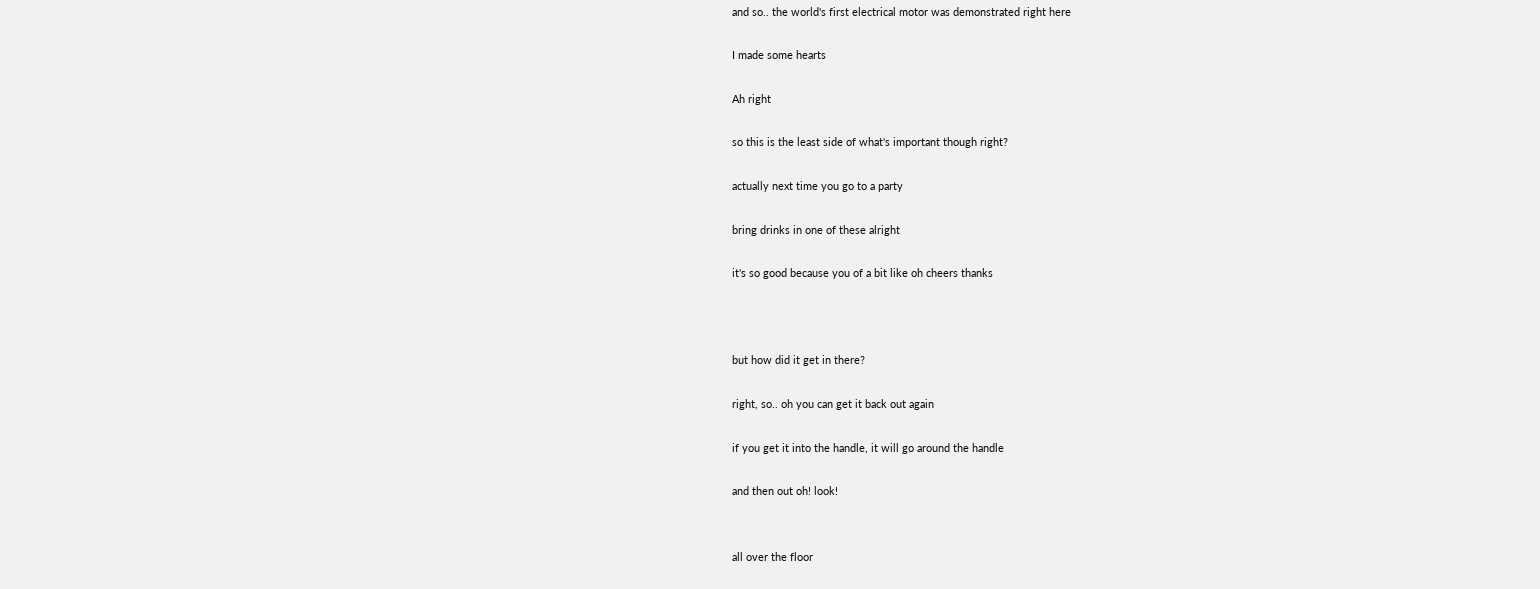and so.. the world's first electrical motor was demonstrated right here

I made some hearts

Ah right

so this is the least side of what's important though right?

actually next time you go to a party

bring drinks in one of these alright

it's so good because you of a bit like oh cheers thanks



but how did it get in there?

right, so.. oh you can get it back out again

if you get it into the handle, it will go around the handle

and then out oh! look!


all over the floor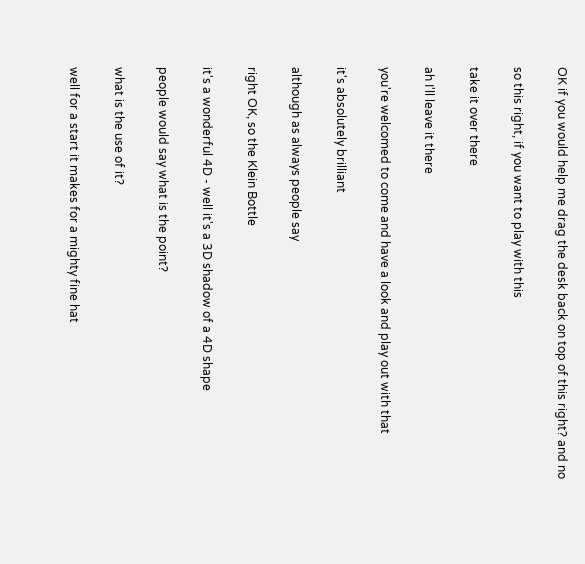OK if you would help me drag the desk back on top of this right? and no

so this right, if you want to play with this

take it over there

ah I'll leave it there

you're welcomed to come and have a look and play out with that

it's absolutely brilliant

although as always people say

right OK, so the Klein Bottle

it's a wonderful 4D - well it's a 3D shadow of a 4D shape

people would say what is the point?

what is the use of it?

well for a start it makes for a mighty fine hat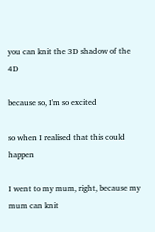you can knit the 3D shadow of the 4D

because so, I'm so excited

so when I realised that this could happen

I went to my mum, right, because my mum can knit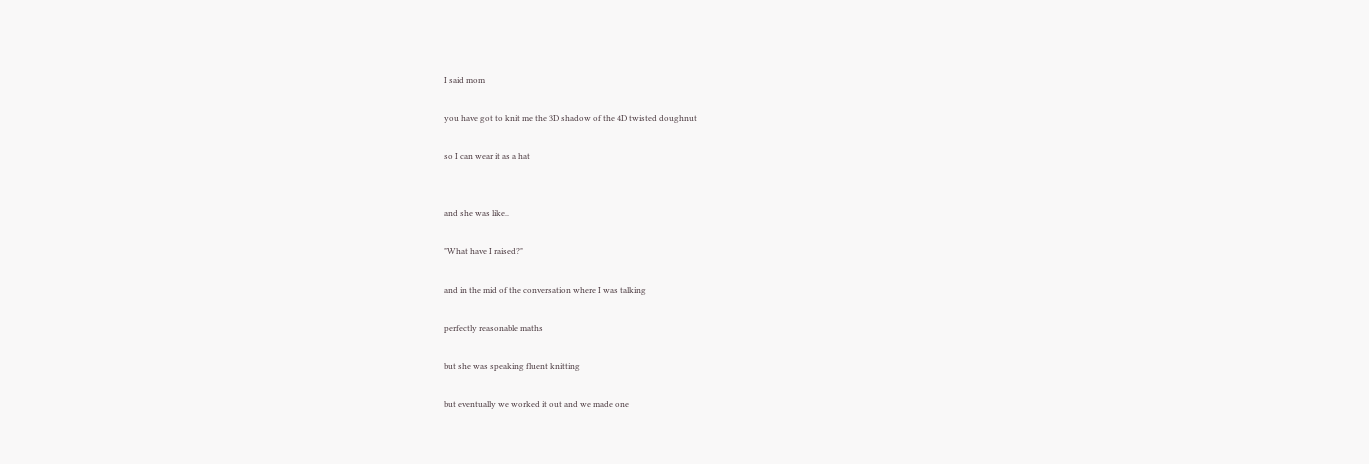I said mom

you have got to knit me the 3D shadow of the 4D twisted doughnut

so I can wear it as a hat


and she was like..

"What have I raised?"

and in the mid of the conversation where I was talking

perfectly reasonable maths

but she was speaking fluent knitting

but eventually we worked it out and we made one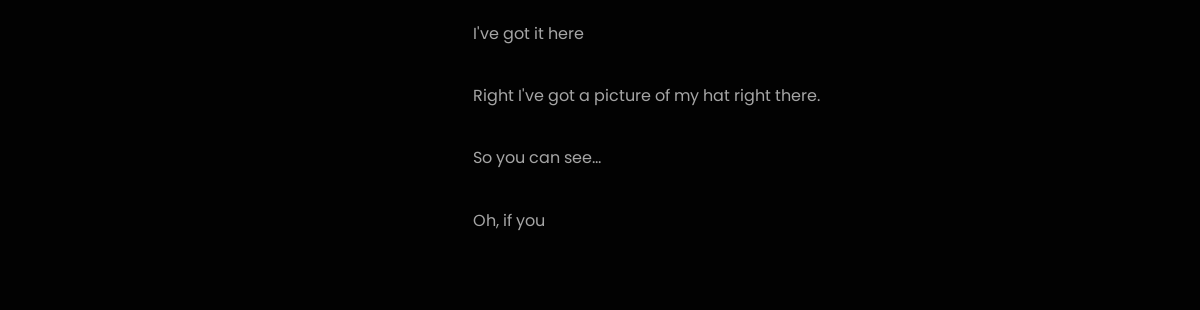I've got it here

Right I've got a picture of my hat right there.

So you can see...

Oh, if you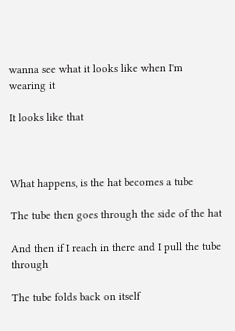wanna see what it looks like when I'm wearing it

It looks like that



What happens, is the hat becomes a tube

The tube then goes through the side of the hat

And then if I reach in there and I pull the tube through

The tube folds back on itself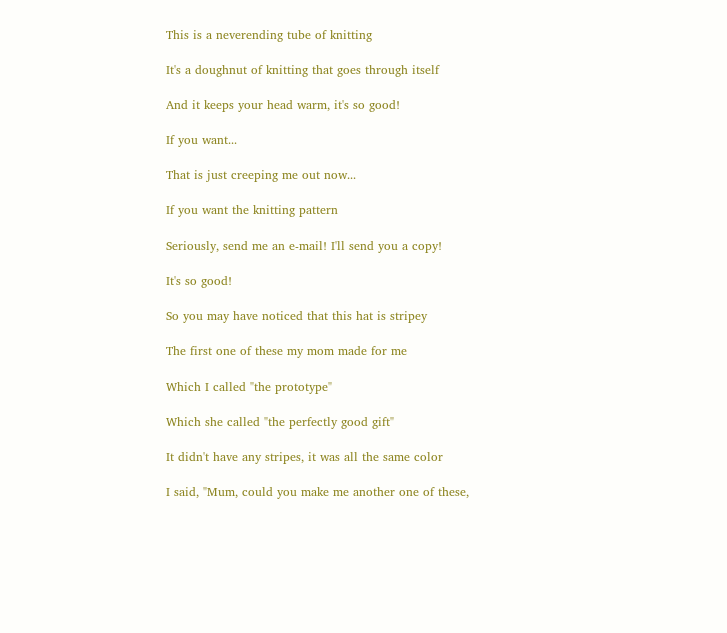This is a neverending tube of knitting

It's a doughnut of knitting that goes through itself

And it keeps your head warm, it's so good!

If you want...

That is just creeping me out now...

If you want the knitting pattern

Seriously, send me an e-mail! I'll send you a copy!

It's so good!

So you may have noticed that this hat is stripey

The first one of these my mom made for me

Which I called "the prototype"

Which she called "the perfectly good gift"

It didn't have any stripes, it was all the same color

I said, "Mum, could you make me another one of these,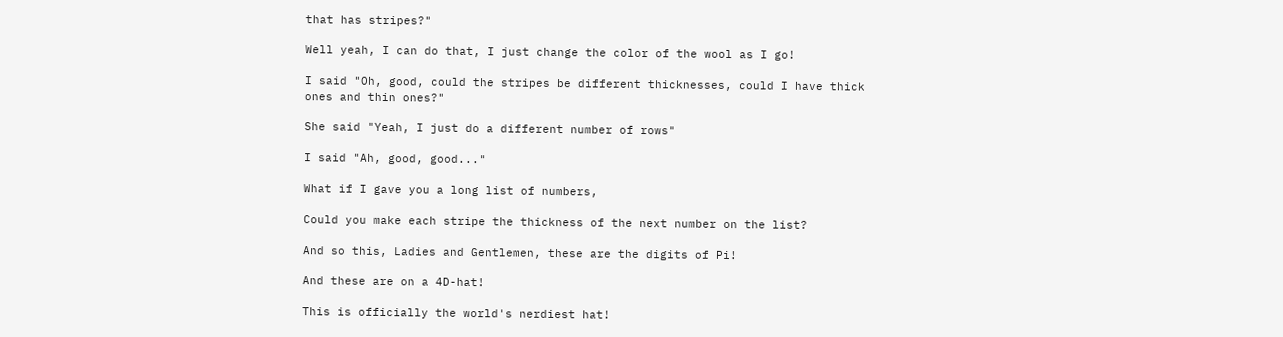that has stripes?"

Well yeah, I can do that, I just change the color of the wool as I go!

I said "Oh, good, could the stripes be different thicknesses, could I have thick ones and thin ones?"

She said "Yeah, I just do a different number of rows"

I said "Ah, good, good..."

What if I gave you a long list of numbers,

Could you make each stripe the thickness of the next number on the list?

And so this, Ladies and Gentlemen, these are the digits of Pi!

And these are on a 4D-hat!

This is officially the world's nerdiest hat!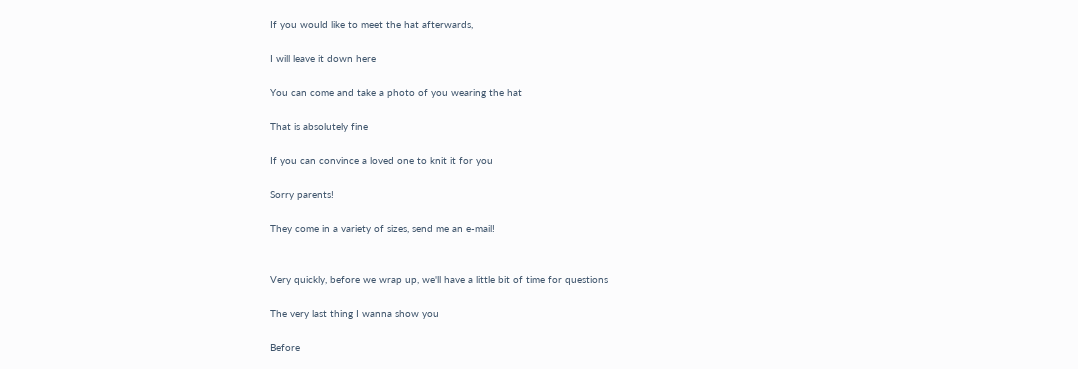If you would like to meet the hat afterwards,

I will leave it down here

You can come and take a photo of you wearing the hat

That is absolutely fine

If you can convince a loved one to knit it for you

Sorry parents!

They come in a variety of sizes, send me an e-mail!


Very quickly, before we wrap up, we'll have a little bit of time for questions

The very last thing I wanna show you

Before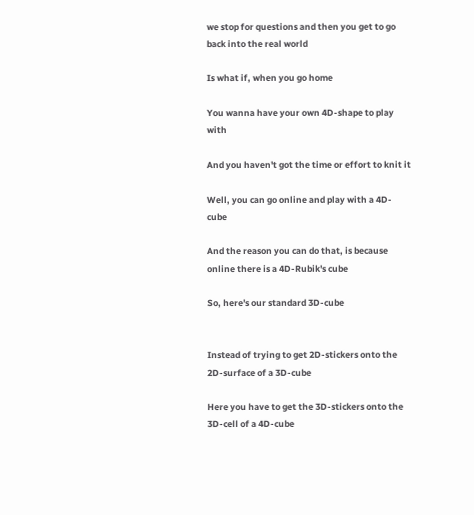we stop for questions and then you get to go back into the real world

Is what if, when you go home

You wanna have your own 4D-shape to play with

And you haven't got the time or effort to knit it

Well, you can go online and play with a 4D-cube

And the reason you can do that, is because online there is a 4D-Rubik's cube

So, here's our standard 3D-cube


Instead of trying to get 2D-stickers onto the 2D-surface of a 3D-cube

Here you have to get the 3D-stickers onto the 3D-cell of a 4D-cube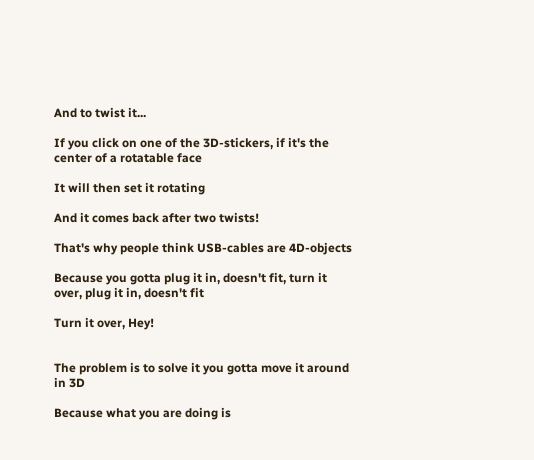And to twist it...

If you click on one of the 3D-stickers, if it's the center of a rotatable face

It will then set it rotating

And it comes back after two twists!

That's why people think USB-cables are 4D-objects

Because you gotta plug it in, doesn't fit, turn it over, plug it in, doesn't fit

Turn it over, Hey!


The problem is to solve it you gotta move it around in 3D

Because what you are doing is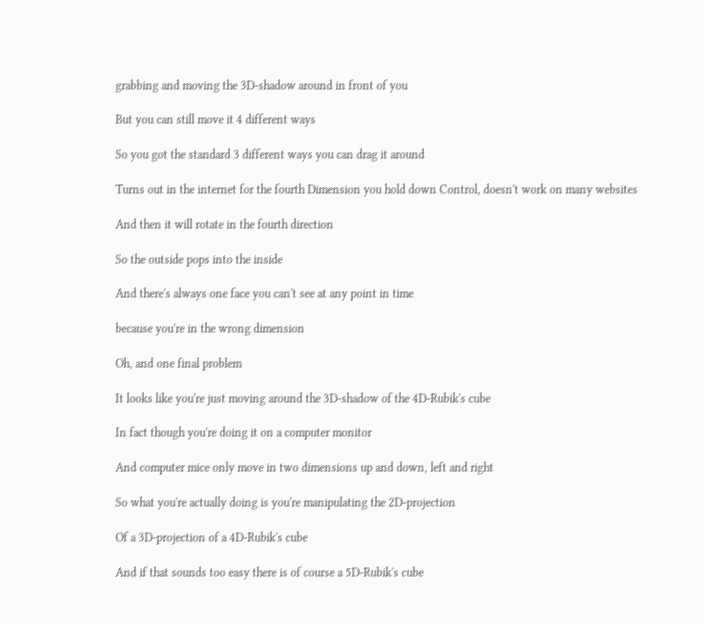grabbing and moving the 3D-shadow around in front of you

But you can still move it 4 different ways

So you got the standard 3 different ways you can drag it around

Turns out in the internet for the fourth Dimension you hold down Control, doesn't work on many websites

And then it will rotate in the fourth direction

So the outside pops into the inside

And there's always one face you can't see at any point in time

because you're in the wrong dimension

Oh, and one final problem

It looks like you're just moving around the 3D-shadow of the 4D-Rubik's cube

In fact though you're doing it on a computer monitor

And computer mice only move in two dimensions up and down, left and right

So what you're actually doing is you're manipulating the 2D-projection

Of a 3D-projection of a 4D-Rubik's cube

And if that sounds too easy there is of course a 5D-Rubik's cube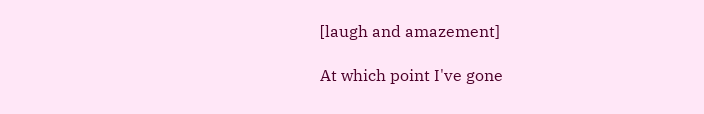[laugh and amazement]

At which point I've gone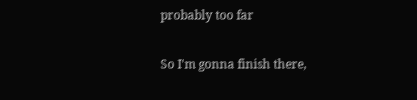probably too far

So I'm gonna finish there,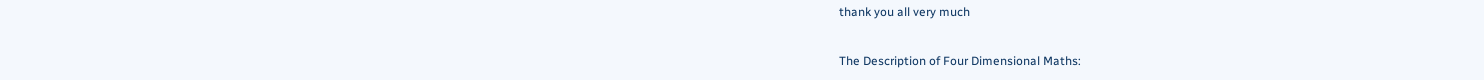thank you all very much


The Description of Four Dimensional Maths: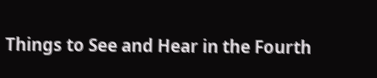Things to See and Hear in the Fourth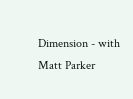Dimension - with Matt Parker